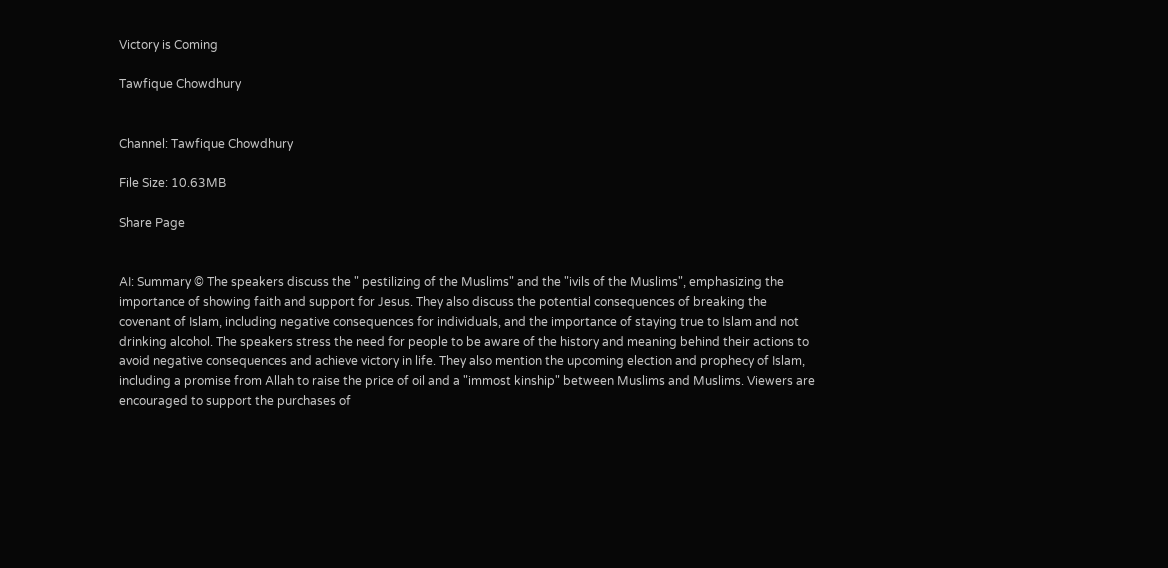Victory is Coming

Tawfique Chowdhury


Channel: Tawfique Chowdhury

File Size: 10.63MB

Share Page


AI: Summary © The speakers discuss the " pestilizing of the Muslims" and the "ivils of the Muslims", emphasizing the importance of showing faith and support for Jesus. They also discuss the potential consequences of breaking the covenant of Islam, including negative consequences for individuals, and the importance of staying true to Islam and not drinking alcohol. The speakers stress the need for people to be aware of the history and meaning behind their actions to avoid negative consequences and achieve victory in life. They also mention the upcoming election and prophecy of Islam, including a promise from Allah to raise the price of oil and a "immost kinship" between Muslims and Muslims. Viewers are encouraged to support the purchases of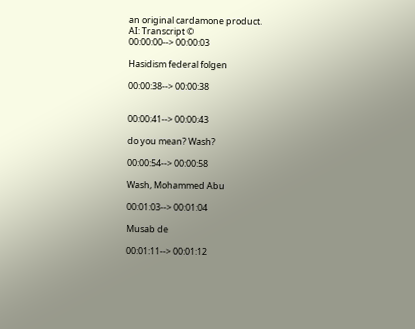an original cardamone product.
AI: Transcript ©
00:00:00--> 00:00:03

Hasidism federal folgen

00:00:38--> 00:00:38


00:00:41--> 00:00:43

do you mean? Wash?

00:00:54--> 00:00:58

Wash, Mohammed Abu

00:01:03--> 00:01:04

Musab de

00:01:11--> 00:01:12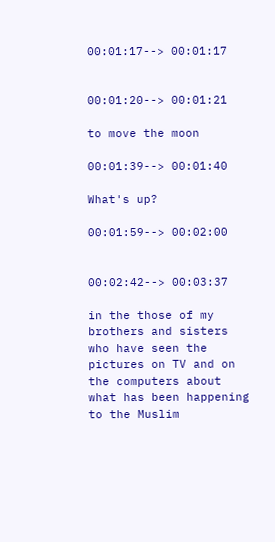00:01:17--> 00:01:17


00:01:20--> 00:01:21

to move the moon

00:01:39--> 00:01:40

What's up?

00:01:59--> 00:02:00


00:02:42--> 00:03:37

in the those of my brothers and sisters who have seen the pictures on TV and on the computers about what has been happening to the Muslim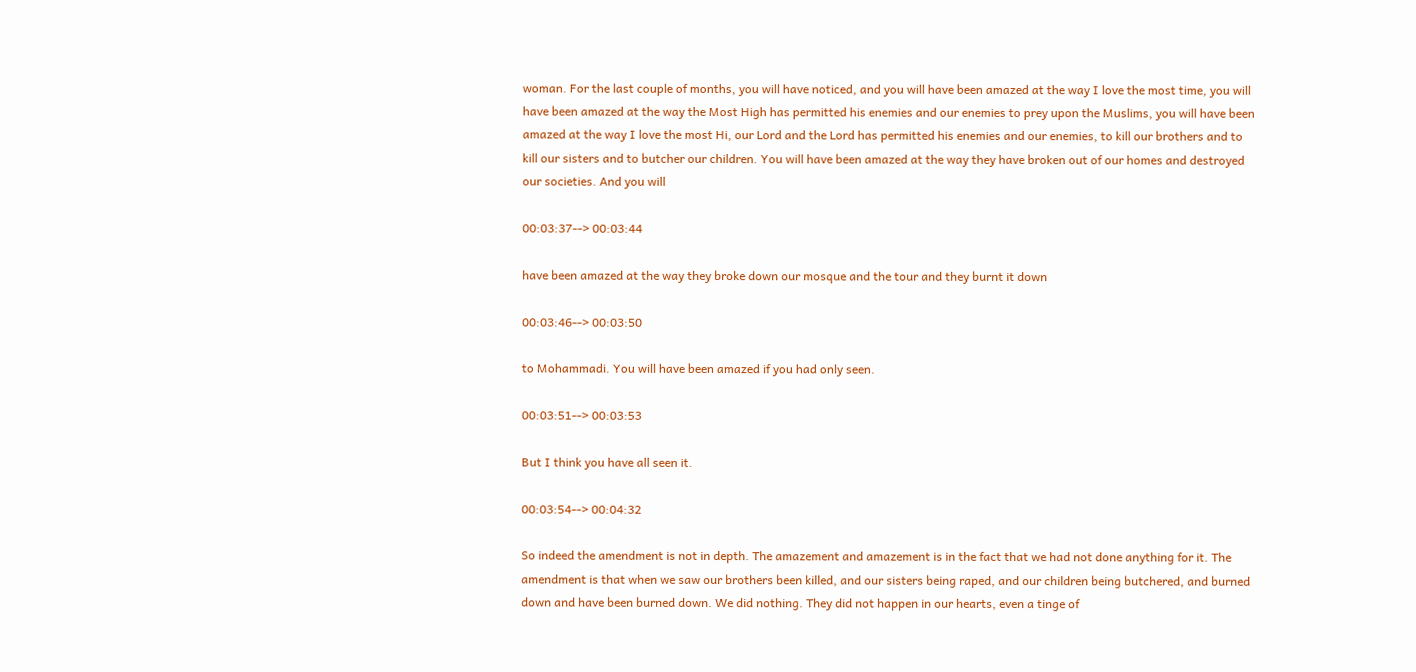woman. For the last couple of months, you will have noticed, and you will have been amazed at the way I love the most time, you will have been amazed at the way the Most High has permitted his enemies and our enemies to prey upon the Muslims, you will have been amazed at the way I love the most Hi, our Lord and the Lord has permitted his enemies and our enemies, to kill our brothers and to kill our sisters and to butcher our children. You will have been amazed at the way they have broken out of our homes and destroyed our societies. And you will

00:03:37--> 00:03:44

have been amazed at the way they broke down our mosque and the tour and they burnt it down

00:03:46--> 00:03:50

to Mohammadi. You will have been amazed if you had only seen.

00:03:51--> 00:03:53

But I think you have all seen it.

00:03:54--> 00:04:32

So indeed the amendment is not in depth. The amazement and amazement is in the fact that we had not done anything for it. The amendment is that when we saw our brothers been killed, and our sisters being raped, and our children being butchered, and burned down and have been burned down. We did nothing. They did not happen in our hearts, even a tinge of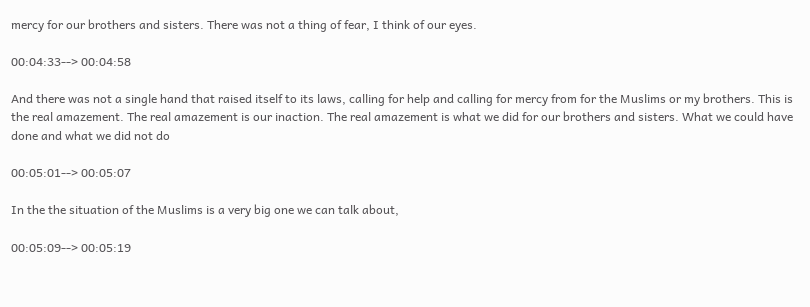mercy for our brothers and sisters. There was not a thing of fear, I think of our eyes.

00:04:33--> 00:04:58

And there was not a single hand that raised itself to its laws, calling for help and calling for mercy from for the Muslims or my brothers. This is the real amazement. The real amazement is our inaction. The real amazement is what we did for our brothers and sisters. What we could have done and what we did not do

00:05:01--> 00:05:07

In the the situation of the Muslims is a very big one we can talk about,

00:05:09--> 00:05:19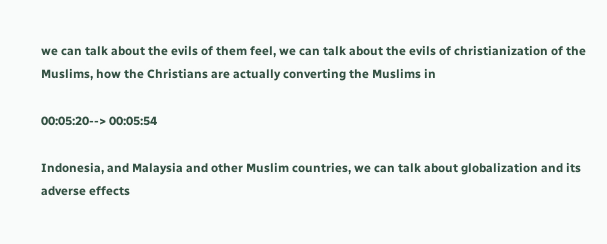we can talk about the evils of them feel, we can talk about the evils of christianization of the Muslims, how the Christians are actually converting the Muslims in

00:05:20--> 00:05:54

Indonesia, and Malaysia and other Muslim countries, we can talk about globalization and its adverse effects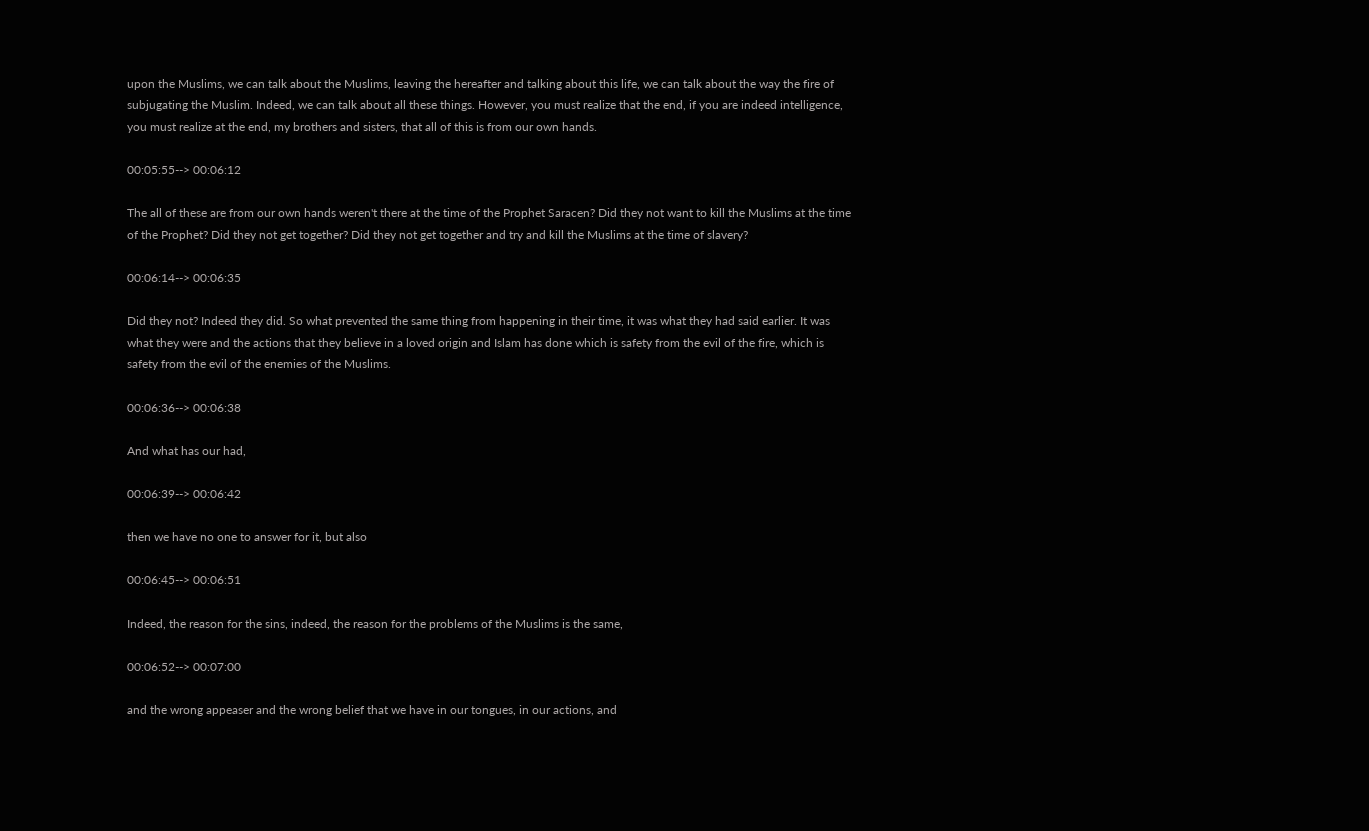upon the Muslims, we can talk about the Muslims, leaving the hereafter and talking about this life, we can talk about the way the fire of subjugating the Muslim. Indeed, we can talk about all these things. However, you must realize that the end, if you are indeed intelligence, you must realize at the end, my brothers and sisters, that all of this is from our own hands.

00:05:55--> 00:06:12

The all of these are from our own hands weren't there at the time of the Prophet Saracen? Did they not want to kill the Muslims at the time of the Prophet? Did they not get together? Did they not get together and try and kill the Muslims at the time of slavery?

00:06:14--> 00:06:35

Did they not? Indeed they did. So what prevented the same thing from happening in their time, it was what they had said earlier. It was what they were and the actions that they believe in a loved origin and Islam has done which is safety from the evil of the fire, which is safety from the evil of the enemies of the Muslims.

00:06:36--> 00:06:38

And what has our had,

00:06:39--> 00:06:42

then we have no one to answer for it, but also

00:06:45--> 00:06:51

Indeed, the reason for the sins, indeed, the reason for the problems of the Muslims is the same,

00:06:52--> 00:07:00

and the wrong appeaser and the wrong belief that we have in our tongues, in our actions, and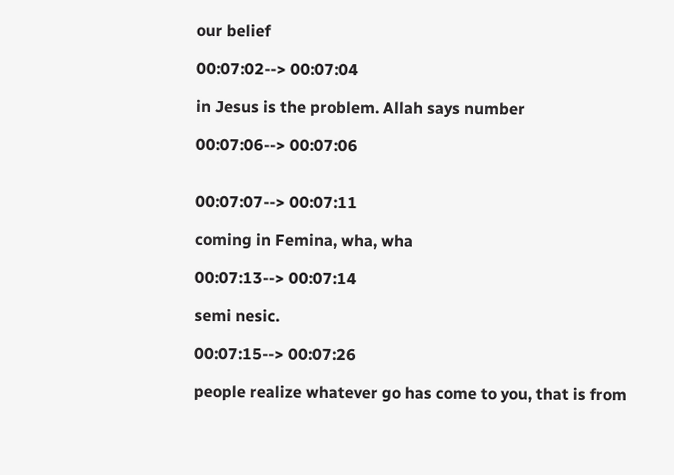our belief

00:07:02--> 00:07:04

in Jesus is the problem. Allah says number

00:07:06--> 00:07:06


00:07:07--> 00:07:11

coming in Femina, wha, wha

00:07:13--> 00:07:14

semi nesic.

00:07:15--> 00:07:26

people realize whatever go has come to you, that is from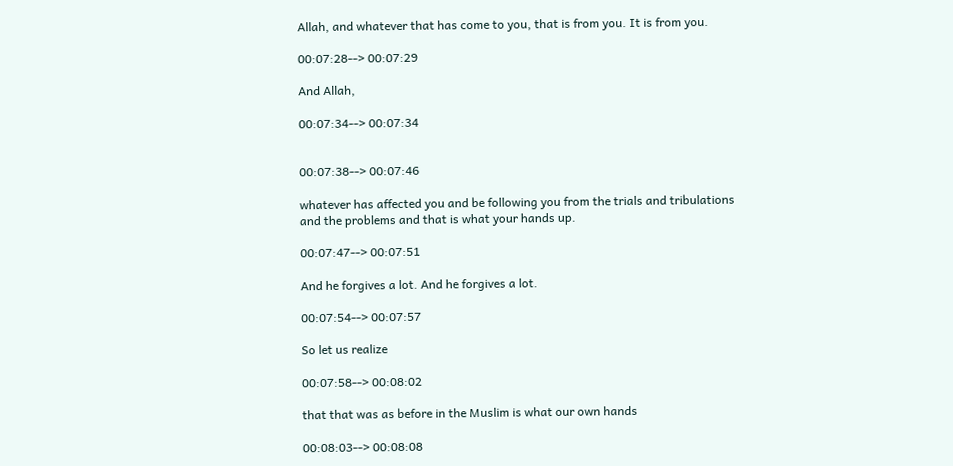Allah, and whatever that has come to you, that is from you. It is from you.

00:07:28--> 00:07:29

And Allah,

00:07:34--> 00:07:34


00:07:38--> 00:07:46

whatever has affected you and be following you from the trials and tribulations and the problems and that is what your hands up.

00:07:47--> 00:07:51

And he forgives a lot. And he forgives a lot.

00:07:54--> 00:07:57

So let us realize

00:07:58--> 00:08:02

that that was as before in the Muslim is what our own hands

00:08:03--> 00:08:08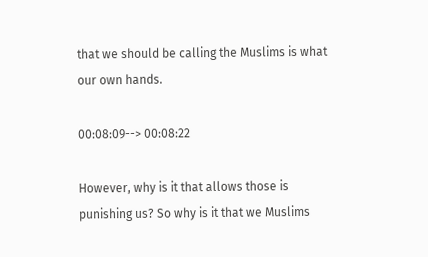that we should be calling the Muslims is what our own hands.

00:08:09--> 00:08:22

However, why is it that allows those is punishing us? So why is it that we Muslims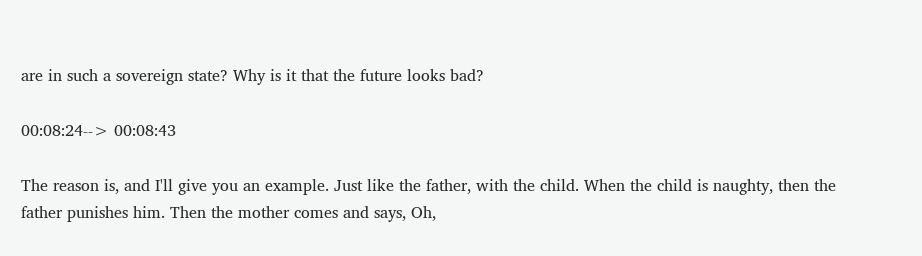are in such a sovereign state? Why is it that the future looks bad?

00:08:24--> 00:08:43

The reason is, and I'll give you an example. Just like the father, with the child. When the child is naughty, then the father punishes him. Then the mother comes and says, Oh,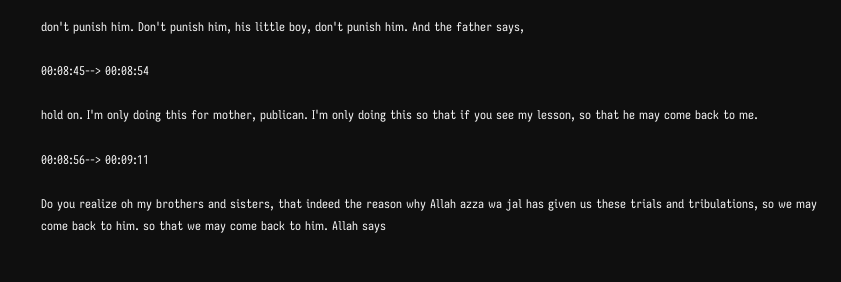don't punish him. Don't punish him, his little boy, don't punish him. And the father says,

00:08:45--> 00:08:54

hold on. I'm only doing this for mother, publican. I'm only doing this so that if you see my lesson, so that he may come back to me.

00:08:56--> 00:09:11

Do you realize oh my brothers and sisters, that indeed the reason why Allah azza wa jal has given us these trials and tribulations, so we may come back to him. so that we may come back to him. Allah says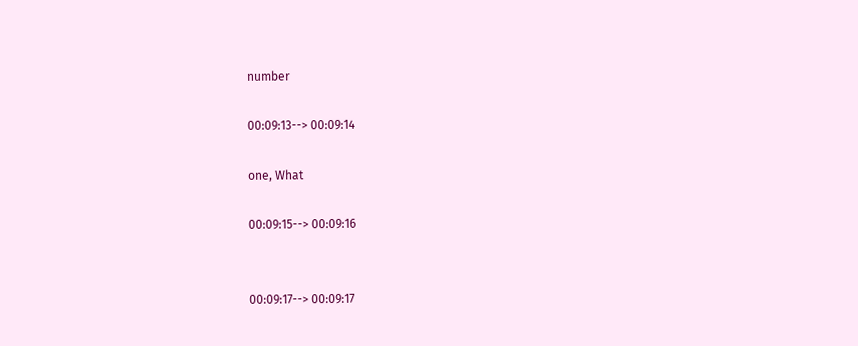number

00:09:13--> 00:09:14

one, What

00:09:15--> 00:09:16


00:09:17--> 00:09:17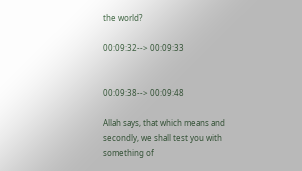the world?

00:09:32--> 00:09:33


00:09:38--> 00:09:48

Allah says, that which means and secondly, we shall test you with something of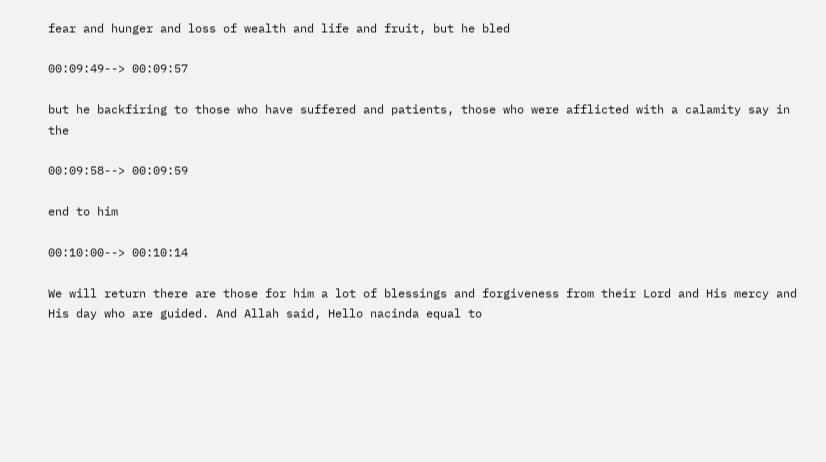fear and hunger and loss of wealth and life and fruit, but he bled

00:09:49--> 00:09:57

but he backfiring to those who have suffered and patients, those who were afflicted with a calamity say in the

00:09:58--> 00:09:59

end to him

00:10:00--> 00:10:14

We will return there are those for him a lot of blessings and forgiveness from their Lord and His mercy and His day who are guided. And Allah said, Hello nacinda equal to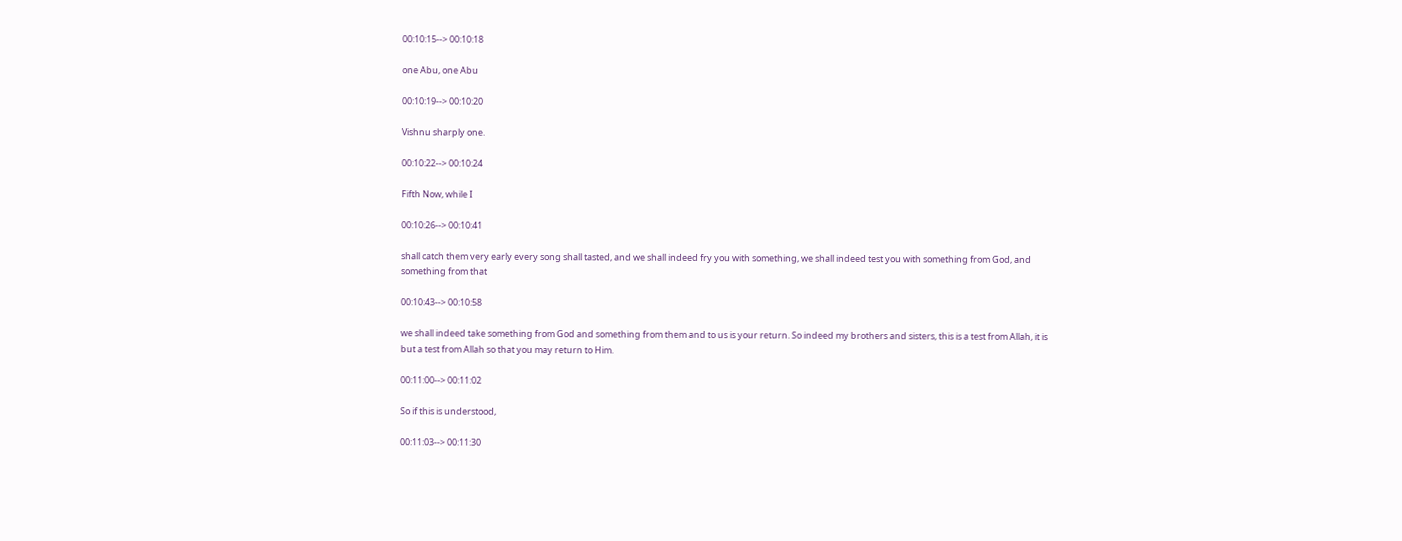00:10:15--> 00:10:18

one Abu, one Abu

00:10:19--> 00:10:20

Vishnu sharply one.

00:10:22--> 00:10:24

Fifth Now, while I

00:10:26--> 00:10:41

shall catch them very early every song shall tasted, and we shall indeed fry you with something, we shall indeed test you with something from God, and something from that

00:10:43--> 00:10:58

we shall indeed take something from God and something from them and to us is your return. So indeed my brothers and sisters, this is a test from Allah, it is but a test from Allah so that you may return to Him.

00:11:00--> 00:11:02

So if this is understood,

00:11:03--> 00:11:30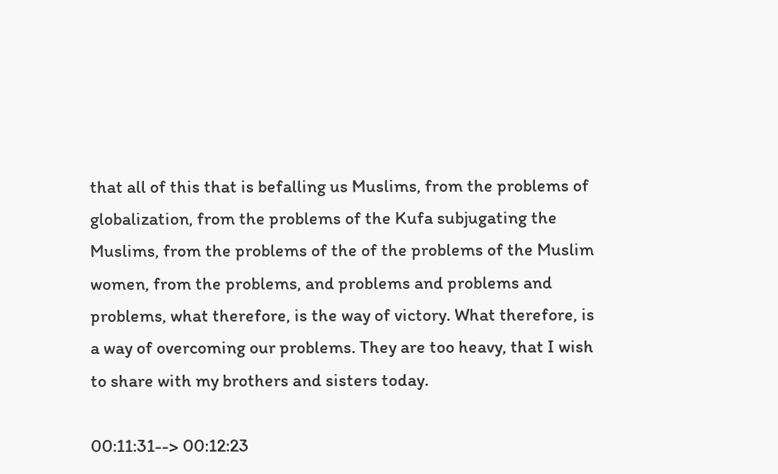that all of this that is befalling us Muslims, from the problems of globalization, from the problems of the Kufa subjugating the Muslims, from the problems of the of the problems of the Muslim women, from the problems, and problems and problems and problems, what therefore, is the way of victory. What therefore, is a way of overcoming our problems. They are too heavy, that I wish to share with my brothers and sisters today.

00:11:31--> 00:12:23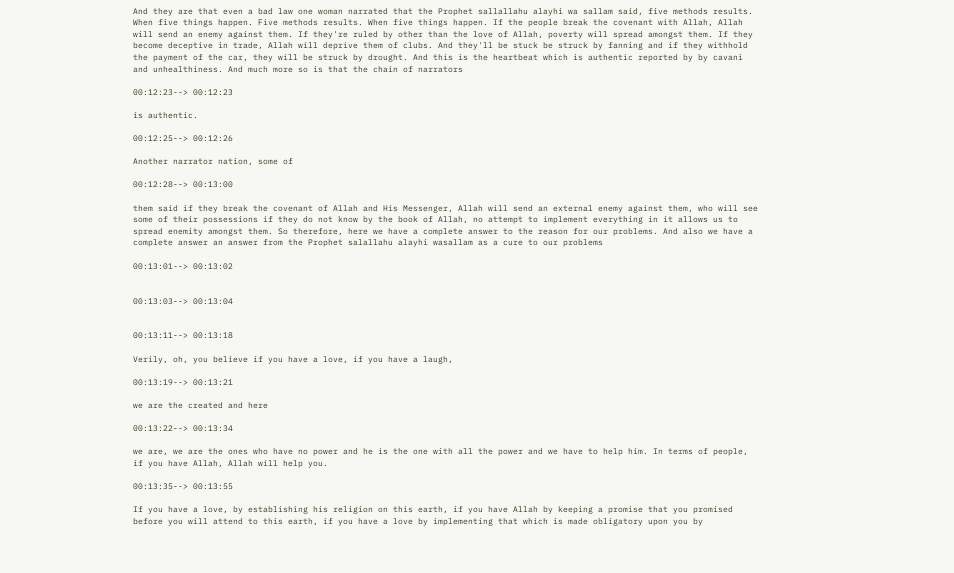And they are that even a bad law one woman narrated that the Prophet sallallahu alayhi wa sallam said, five methods results. When five things happen. Five methods results. When five things happen. If the people break the covenant with Allah, Allah will send an enemy against them. If they're ruled by other than the love of Allah, poverty will spread amongst them. If they become deceptive in trade, Allah will deprive them of clubs. And they'll be stuck be struck by fanning and if they withhold the payment of the car, they will be struck by drought. And this is the heartbeat which is authentic reported by by cavani and unhealthiness. And much more so is that the chain of narrators

00:12:23--> 00:12:23

is authentic.

00:12:25--> 00:12:26

Another narrator nation, some of

00:12:28--> 00:13:00

them said if they break the covenant of Allah and His Messenger, Allah will send an external enemy against them, who will see some of their possessions if they do not know by the book of Allah, no attempt to implement everything in it allows us to spread enemity amongst them. So therefore, here we have a complete answer to the reason for our problems. And also we have a complete answer an answer from the Prophet salallahu alayhi wasallam as a cure to our problems

00:13:01--> 00:13:02


00:13:03--> 00:13:04


00:13:11--> 00:13:18

Verily, oh, you believe if you have a love, if you have a laugh,

00:13:19--> 00:13:21

we are the created and here

00:13:22--> 00:13:34

we are, we are the ones who have no power and he is the one with all the power and we have to help him. In terms of people, if you have Allah, Allah will help you.

00:13:35--> 00:13:55

If you have a love, by establishing his religion on this earth, if you have Allah by keeping a promise that you promised before you will attend to this earth, if you have a love by implementing that which is made obligatory upon you by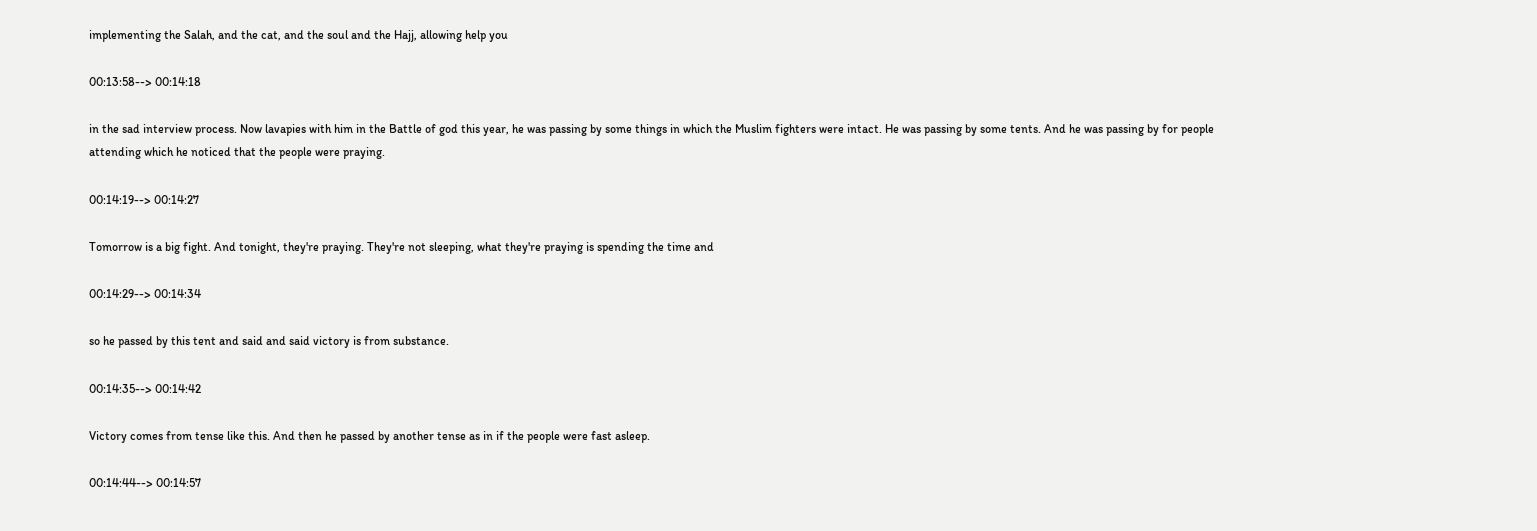implementing the Salah, and the cat, and the soul and the Hajj, allowing help you

00:13:58--> 00:14:18

in the sad interview process. Now lavapies with him in the Battle of god this year, he was passing by some things in which the Muslim fighters were intact. He was passing by some tents. And he was passing by for people attending which he noticed that the people were praying.

00:14:19--> 00:14:27

Tomorrow is a big fight. And tonight, they're praying. They're not sleeping, what they're praying is spending the time and

00:14:29--> 00:14:34

so he passed by this tent and said and said victory is from substance.

00:14:35--> 00:14:42

Victory comes from tense like this. And then he passed by another tense as in if the people were fast asleep.

00:14:44--> 00:14:57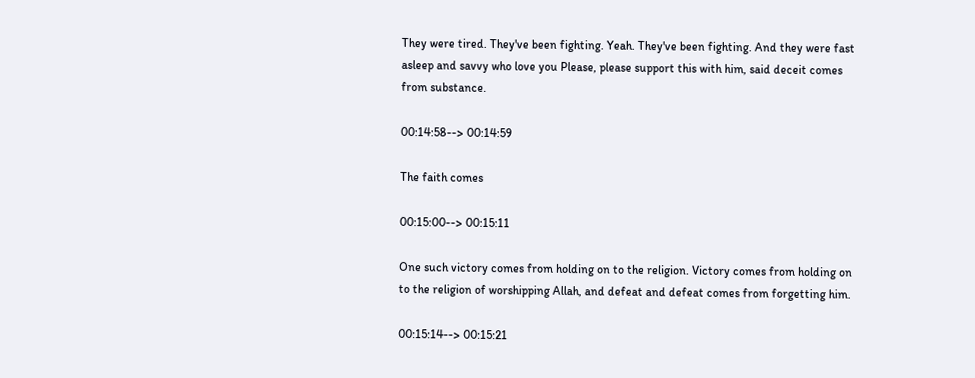They were tired. They've been fighting. Yeah. They've been fighting. And they were fast asleep and savvy who love you Please, please support this with him, said deceit comes from substance.

00:14:58--> 00:14:59

The faith comes

00:15:00--> 00:15:11

One such victory comes from holding on to the religion. Victory comes from holding on to the religion of worshipping Allah, and defeat and defeat comes from forgetting him.

00:15:14--> 00:15:21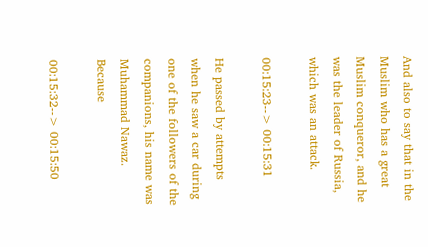And also to say that in the Muslim who has a great Muslim conqueror, and he was the leader of Russia, which was an attack.

00:15:23--> 00:15:31

He passed by attempts when he saw a car during one of the followers of the companions, his name was Muhammad Nawaz. Because

00:15:32--> 00:15:50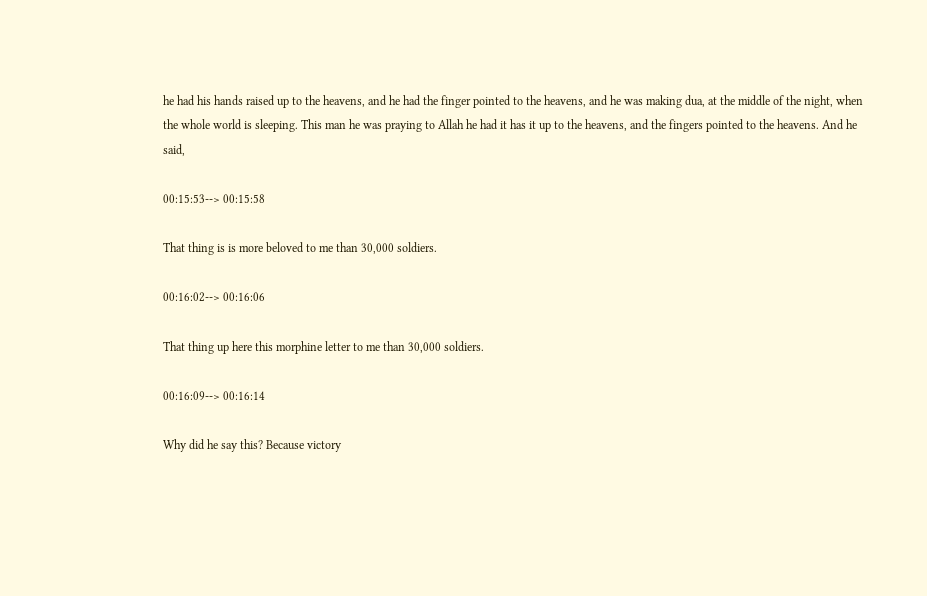he had his hands raised up to the heavens, and he had the finger pointed to the heavens, and he was making dua, at the middle of the night, when the whole world is sleeping. This man he was praying to Allah he had it has it up to the heavens, and the fingers pointed to the heavens. And he said,

00:15:53--> 00:15:58

That thing is is more beloved to me than 30,000 soldiers.

00:16:02--> 00:16:06

That thing up here this morphine letter to me than 30,000 soldiers.

00:16:09--> 00:16:14

Why did he say this? Because victory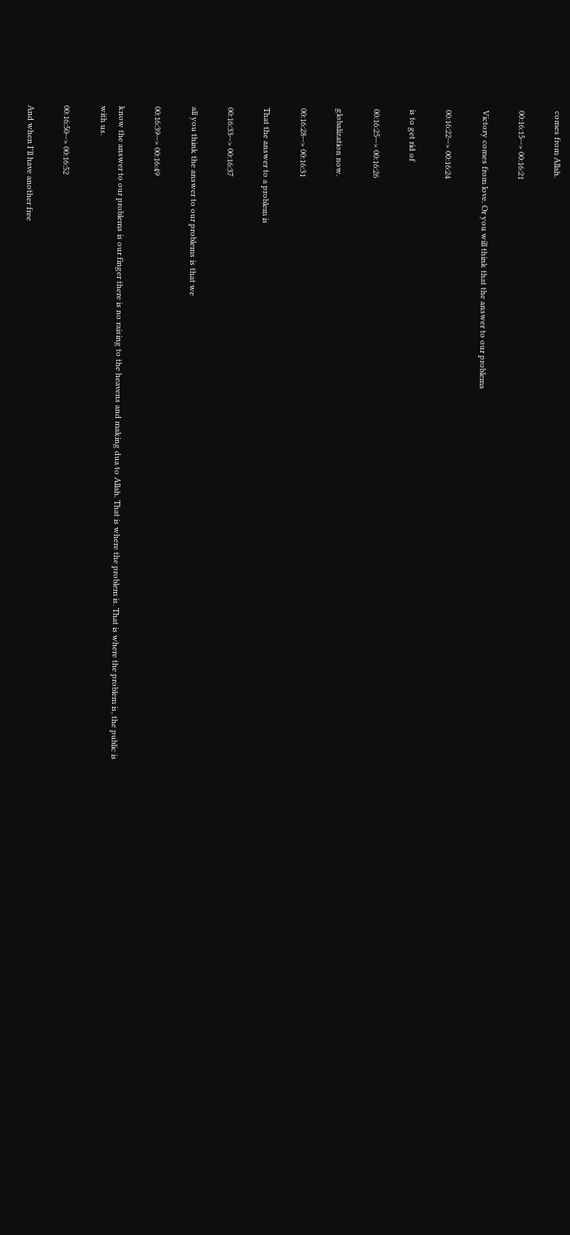comes from Allah.

00:16:15--> 00:16:21

Victory comes from love. Or you will think that the answer to our problems

00:16:22--> 00:16:24

is to get rid of

00:16:25--> 00:16:26

globalization now.

00:16:28--> 00:16:31

That the answer to a problem is

00:16:33--> 00:16:37

all you think the answer to our problems is that we

00:16:39--> 00:16:49

know the answer to our problems is our finger there is no raising to the heavens and making dua to Allah. That is where the problem is. That is where the problem is, the public is with us.

00:16:50--> 00:16:52

And when I'll have another free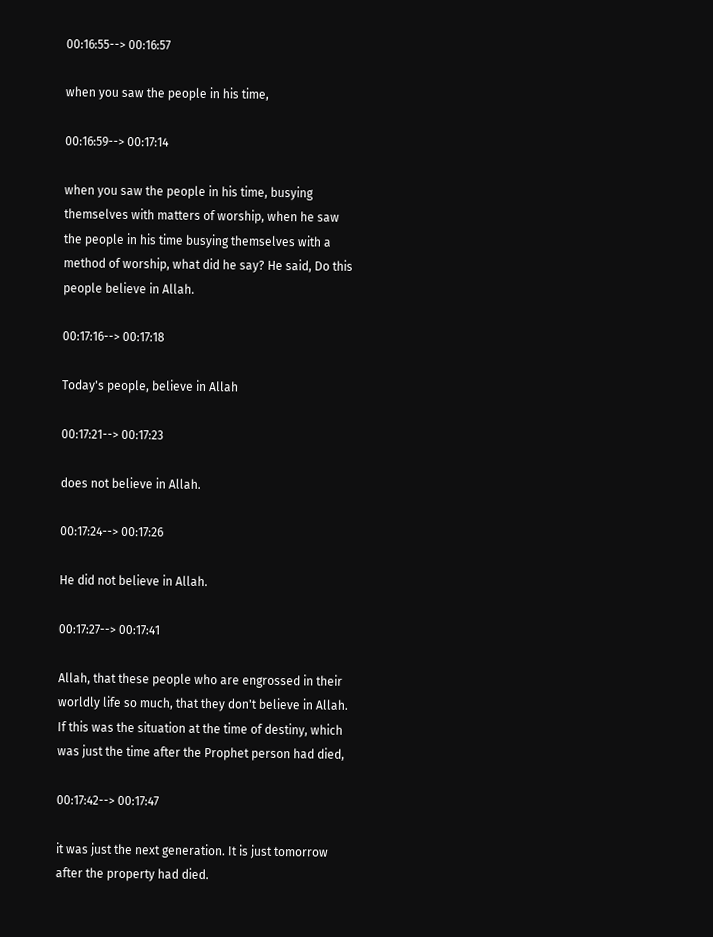00:16:55--> 00:16:57

when you saw the people in his time,

00:16:59--> 00:17:14

when you saw the people in his time, busying themselves with matters of worship, when he saw the people in his time busying themselves with a method of worship, what did he say? He said, Do this people believe in Allah.

00:17:16--> 00:17:18

Today's people, believe in Allah

00:17:21--> 00:17:23

does not believe in Allah.

00:17:24--> 00:17:26

He did not believe in Allah.

00:17:27--> 00:17:41

Allah, that these people who are engrossed in their worldly life so much, that they don't believe in Allah. If this was the situation at the time of destiny, which was just the time after the Prophet person had died,

00:17:42--> 00:17:47

it was just the next generation. It is just tomorrow after the property had died.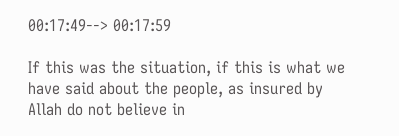00:17:49--> 00:17:59

If this was the situation, if this is what we have said about the people, as insured by Allah do not believe in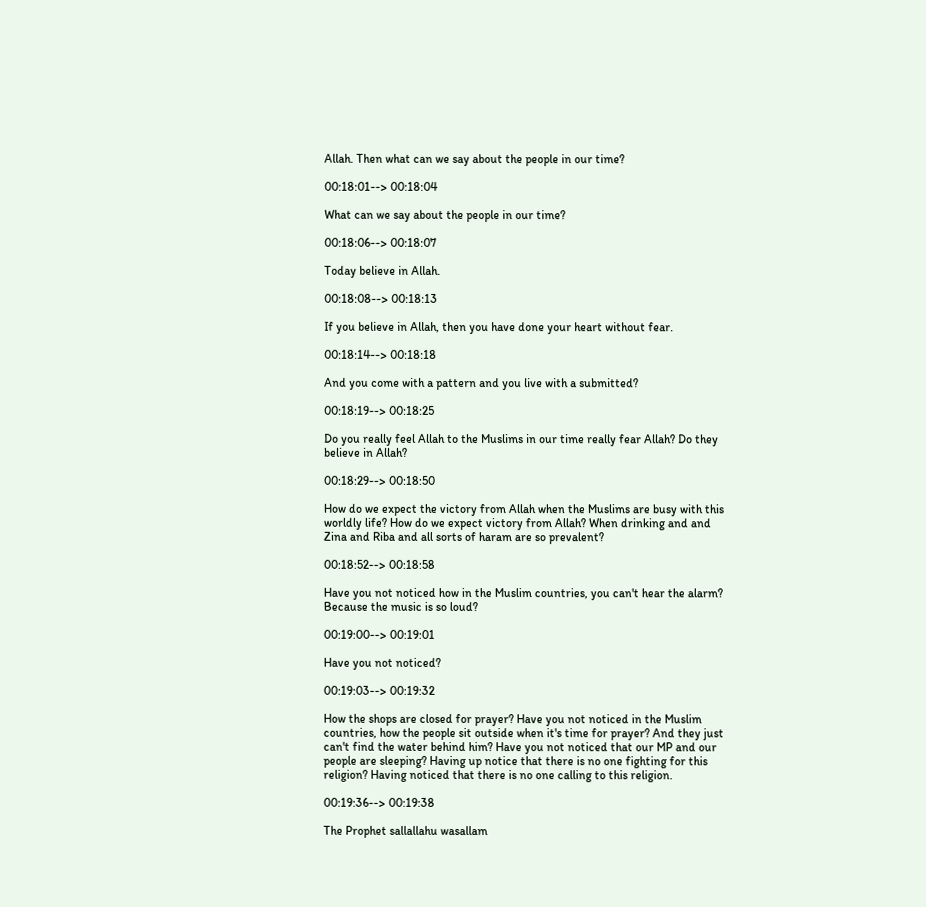Allah. Then what can we say about the people in our time?

00:18:01--> 00:18:04

What can we say about the people in our time?

00:18:06--> 00:18:07

Today believe in Allah.

00:18:08--> 00:18:13

If you believe in Allah, then you have done your heart without fear.

00:18:14--> 00:18:18

And you come with a pattern and you live with a submitted?

00:18:19--> 00:18:25

Do you really feel Allah to the Muslims in our time really fear Allah? Do they believe in Allah?

00:18:29--> 00:18:50

How do we expect the victory from Allah when the Muslims are busy with this worldly life? How do we expect victory from Allah? When drinking and and Zina and Riba and all sorts of haram are so prevalent?

00:18:52--> 00:18:58

Have you not noticed how in the Muslim countries, you can't hear the alarm? Because the music is so loud?

00:19:00--> 00:19:01

Have you not noticed?

00:19:03--> 00:19:32

How the shops are closed for prayer? Have you not noticed in the Muslim countries, how the people sit outside when it's time for prayer? And they just can't find the water behind him? Have you not noticed that our MP and our people are sleeping? Having up notice that there is no one fighting for this religion? Having noticed that there is no one calling to this religion.

00:19:36--> 00:19:38

The Prophet sallallahu wasallam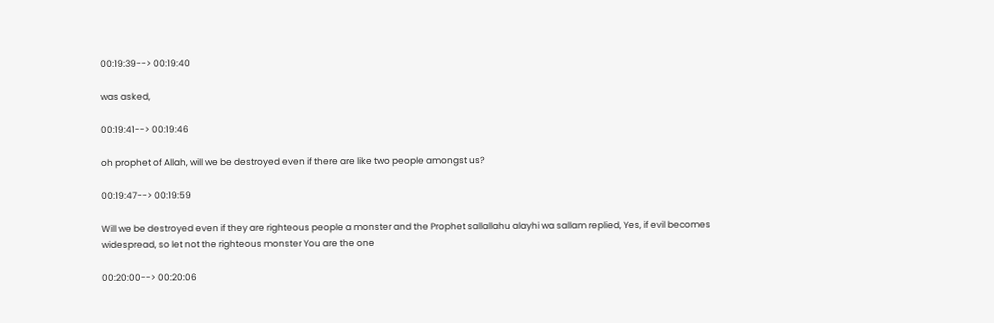00:19:39--> 00:19:40

was asked,

00:19:41--> 00:19:46

oh prophet of Allah, will we be destroyed even if there are like two people amongst us?

00:19:47--> 00:19:59

Will we be destroyed even if they are righteous people a monster and the Prophet sallallahu alayhi wa sallam replied, Yes, if evil becomes widespread, so let not the righteous monster You are the one

00:20:00--> 00:20:06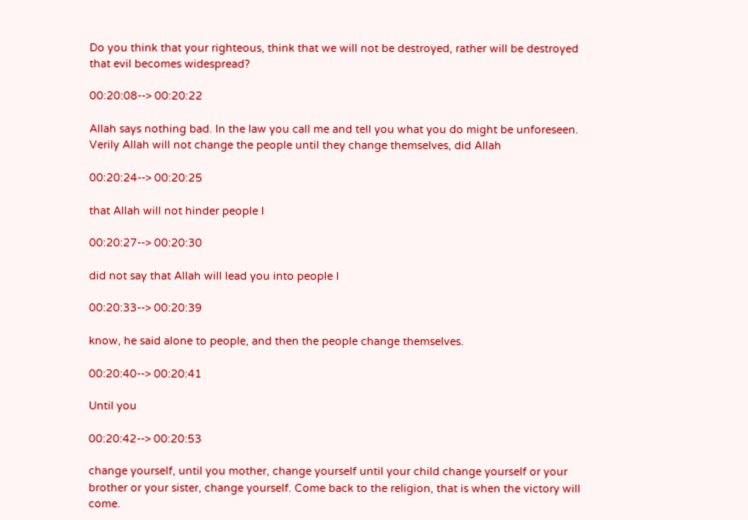Do you think that your righteous, think that we will not be destroyed, rather will be destroyed that evil becomes widespread?

00:20:08--> 00:20:22

Allah says nothing bad. In the law you call me and tell you what you do might be unforeseen. Verily Allah will not change the people until they change themselves, did Allah

00:20:24--> 00:20:25

that Allah will not hinder people I

00:20:27--> 00:20:30

did not say that Allah will lead you into people I

00:20:33--> 00:20:39

know, he said alone to people, and then the people change themselves.

00:20:40--> 00:20:41

Until you

00:20:42--> 00:20:53

change yourself, until you mother, change yourself until your child change yourself or your brother or your sister, change yourself. Come back to the religion, that is when the victory will come.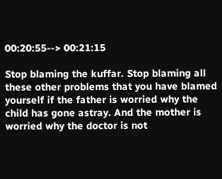00:20:55--> 00:21:15

Stop blaming the kuffar. Stop blaming all these other problems that you have blamed yourself if the father is worried why the child has gone astray. And the mother is worried why the doctor is not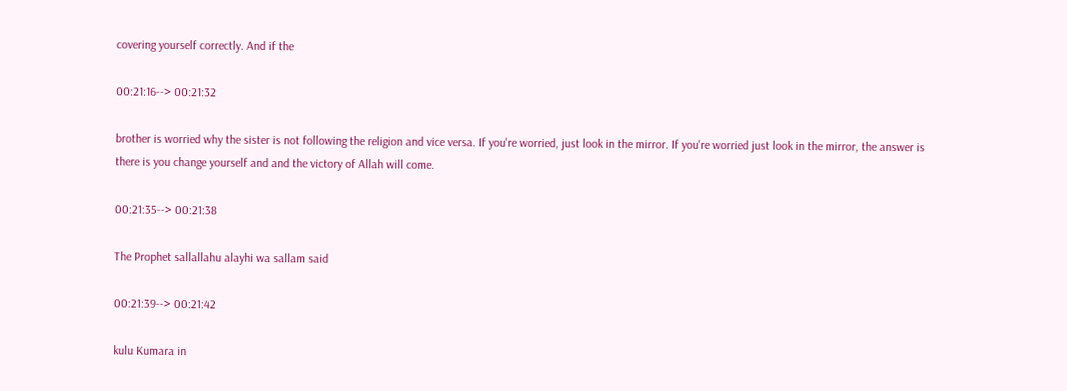covering yourself correctly. And if the

00:21:16--> 00:21:32

brother is worried why the sister is not following the religion and vice versa. If you're worried, just look in the mirror. If you're worried just look in the mirror, the answer is there is you change yourself and and the victory of Allah will come.

00:21:35--> 00:21:38

The Prophet sallallahu alayhi wa sallam said

00:21:39--> 00:21:42

kulu Kumara in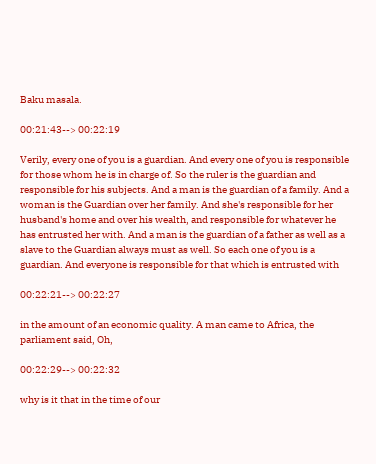Baku masala.

00:21:43--> 00:22:19

Verily, every one of you is a guardian. And every one of you is responsible for those whom he is in charge of. So the ruler is the guardian and responsible for his subjects. And a man is the guardian of a family. And a woman is the Guardian over her family. And she's responsible for her husband's home and over his wealth, and responsible for whatever he has entrusted her with. And a man is the guardian of a father as well as a slave to the Guardian always must as well. So each one of you is a guardian. And everyone is responsible for that which is entrusted with

00:22:21--> 00:22:27

in the amount of an economic quality. A man came to Africa, the parliament said, Oh,

00:22:29--> 00:22:32

why is it that in the time of our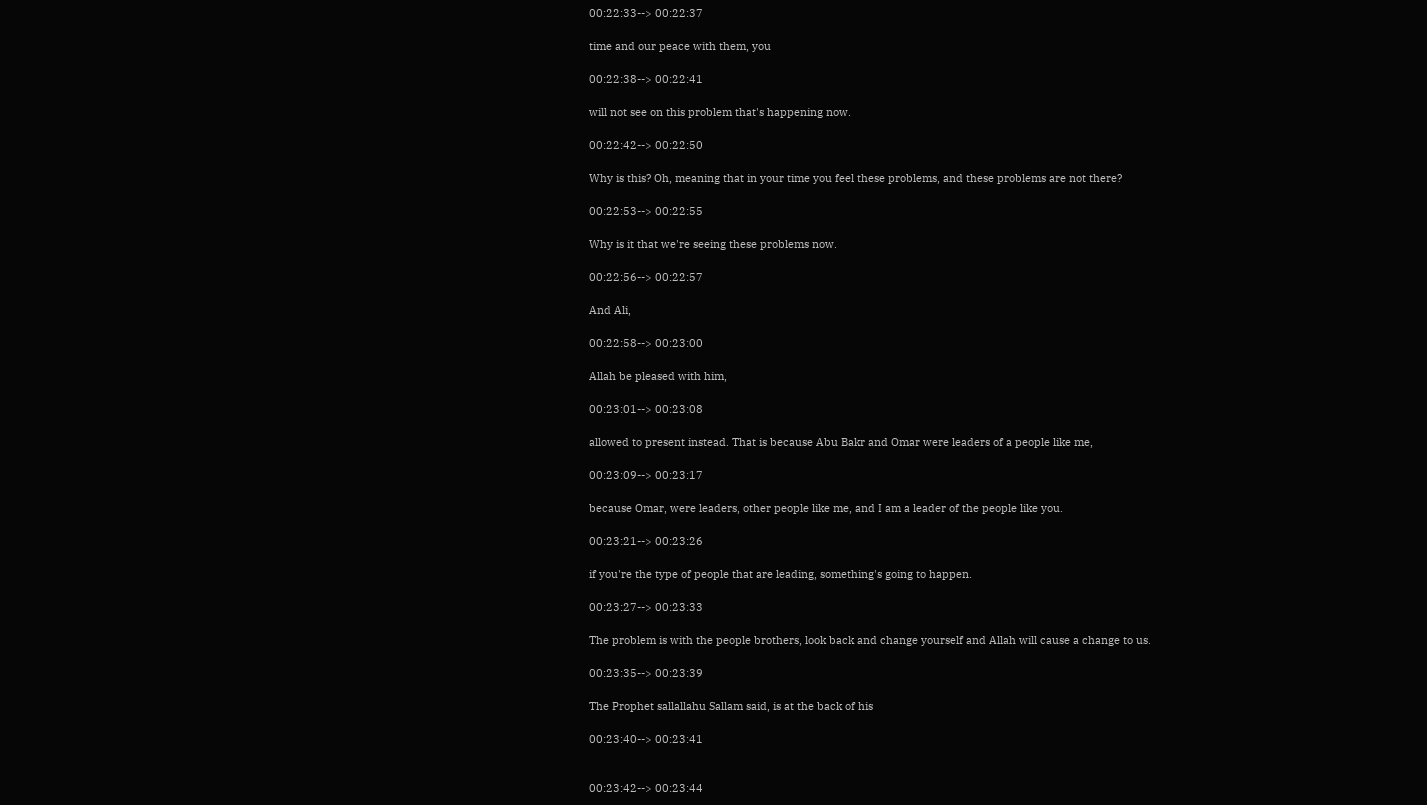00:22:33--> 00:22:37

time and our peace with them, you

00:22:38--> 00:22:41

will not see on this problem that's happening now.

00:22:42--> 00:22:50

Why is this? Oh, meaning that in your time you feel these problems, and these problems are not there?

00:22:53--> 00:22:55

Why is it that we're seeing these problems now.

00:22:56--> 00:22:57

And Ali,

00:22:58--> 00:23:00

Allah be pleased with him,

00:23:01--> 00:23:08

allowed to present instead. That is because Abu Bakr and Omar were leaders of a people like me,

00:23:09--> 00:23:17

because Omar, were leaders, other people like me, and I am a leader of the people like you.

00:23:21--> 00:23:26

if you're the type of people that are leading, something's going to happen.

00:23:27--> 00:23:33

The problem is with the people brothers, look back and change yourself and Allah will cause a change to us.

00:23:35--> 00:23:39

The Prophet sallallahu Sallam said, is at the back of his

00:23:40--> 00:23:41


00:23:42--> 00:23:44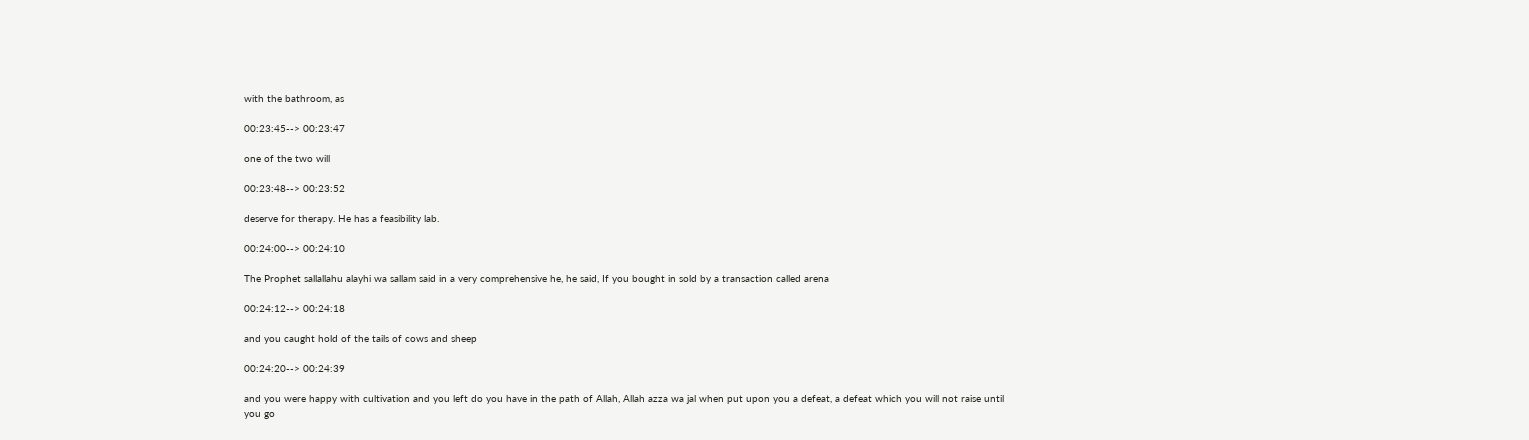with the bathroom, as

00:23:45--> 00:23:47

one of the two will

00:23:48--> 00:23:52

deserve for therapy. He has a feasibility lab.

00:24:00--> 00:24:10

The Prophet sallallahu alayhi wa sallam said in a very comprehensive he, he said, If you bought in sold by a transaction called arena

00:24:12--> 00:24:18

and you caught hold of the tails of cows and sheep

00:24:20--> 00:24:39

and you were happy with cultivation and you left do you have in the path of Allah, Allah azza wa jal when put upon you a defeat, a defeat which you will not raise until you go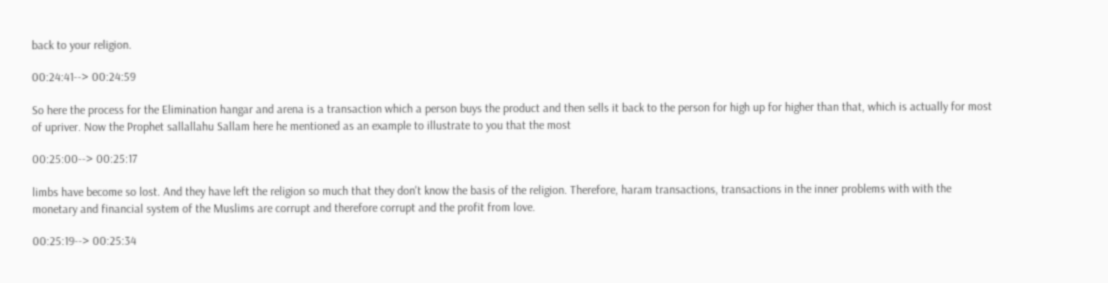back to your religion.

00:24:41--> 00:24:59

So here the process for the Elimination hangar and arena is a transaction which a person buys the product and then sells it back to the person for high up for higher than that, which is actually for most of upriver. Now the Prophet sallallahu Sallam here he mentioned as an example to illustrate to you that the most

00:25:00--> 00:25:17

limbs have become so lost. And they have left the religion so much that they don't know the basis of the religion. Therefore, haram transactions, transactions in the inner problems with with the monetary and financial system of the Muslims are corrupt and therefore corrupt and the profit from love.

00:25:19--> 00:25:34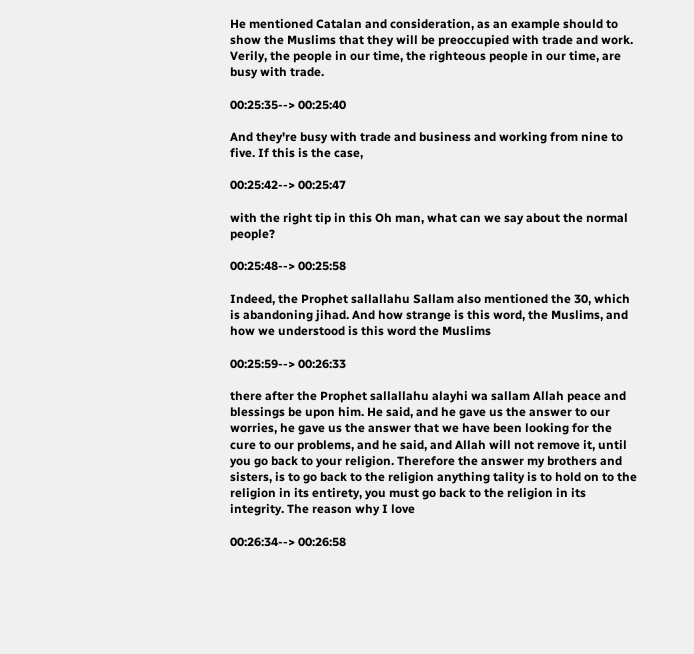He mentioned Catalan and consideration, as an example should to show the Muslims that they will be preoccupied with trade and work. Verily, the people in our time, the righteous people in our time, are busy with trade.

00:25:35--> 00:25:40

And they're busy with trade and business and working from nine to five. If this is the case,

00:25:42--> 00:25:47

with the right tip in this Oh man, what can we say about the normal people?

00:25:48--> 00:25:58

Indeed, the Prophet sallallahu Sallam also mentioned the 30, which is abandoning jihad. And how strange is this word, the Muslims, and how we understood is this word the Muslims

00:25:59--> 00:26:33

there after the Prophet sallallahu alayhi wa sallam Allah peace and blessings be upon him. He said, and he gave us the answer to our worries, he gave us the answer that we have been looking for the cure to our problems, and he said, and Allah will not remove it, until you go back to your religion. Therefore the answer my brothers and sisters, is to go back to the religion anything tality is to hold on to the religion in its entirety, you must go back to the religion in its integrity. The reason why I love

00:26:34--> 00:26:58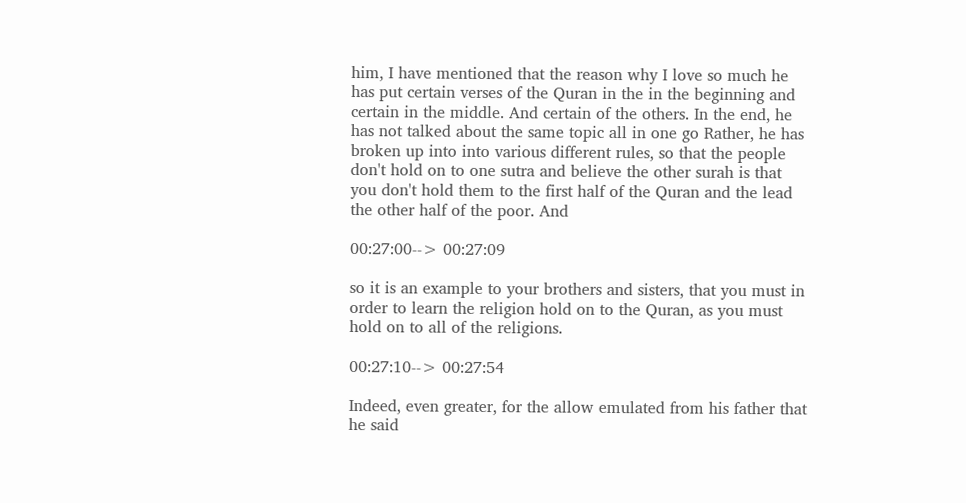him, I have mentioned that the reason why I love so much he has put certain verses of the Quran in the in the beginning and certain in the middle. And certain of the others. In the end, he has not talked about the same topic all in one go Rather, he has broken up into into various different rules, so that the people don't hold on to one sutra and believe the other surah is that you don't hold them to the first half of the Quran and the lead the other half of the poor. And

00:27:00--> 00:27:09

so it is an example to your brothers and sisters, that you must in order to learn the religion hold on to the Quran, as you must hold on to all of the religions.

00:27:10--> 00:27:54

Indeed, even greater, for the allow emulated from his father that he said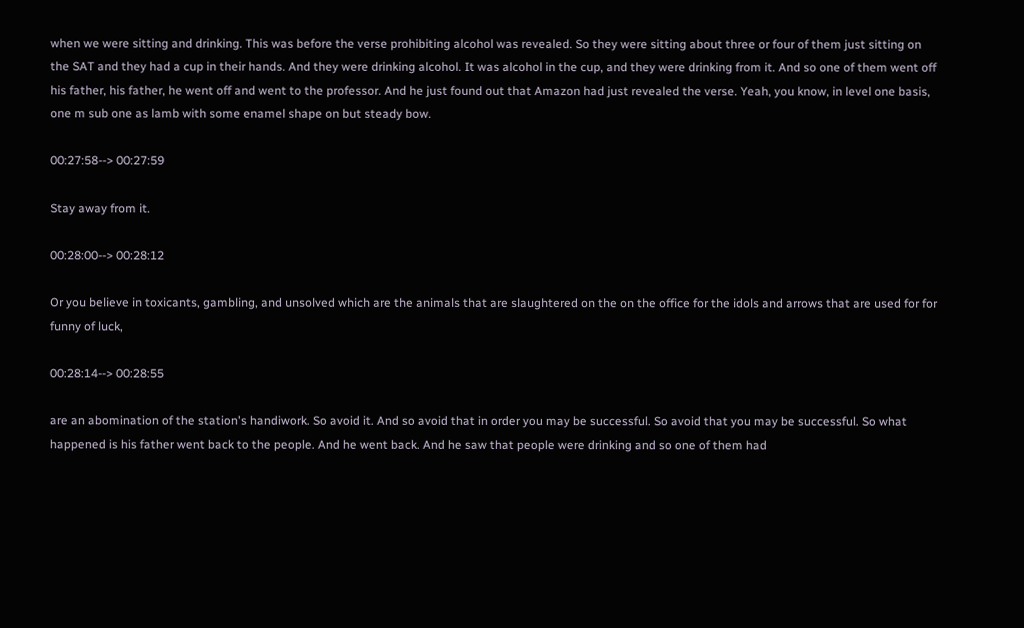when we were sitting and drinking. This was before the verse prohibiting alcohol was revealed. So they were sitting about three or four of them just sitting on the SAT and they had a cup in their hands. And they were drinking alcohol. It was alcohol in the cup, and they were drinking from it. And so one of them went off his father, his father, he went off and went to the professor. And he just found out that Amazon had just revealed the verse. Yeah, you know, in level one basis, one m sub one as lamb with some enamel shape on but steady bow.

00:27:58--> 00:27:59

Stay away from it.

00:28:00--> 00:28:12

Or you believe in toxicants, gambling, and unsolved which are the animals that are slaughtered on the on the office for the idols and arrows that are used for for funny of luck,

00:28:14--> 00:28:55

are an abomination of the station's handiwork. So avoid it. And so avoid that in order you may be successful. So avoid that you may be successful. So what happened is his father went back to the people. And he went back. And he saw that people were drinking and so one of them had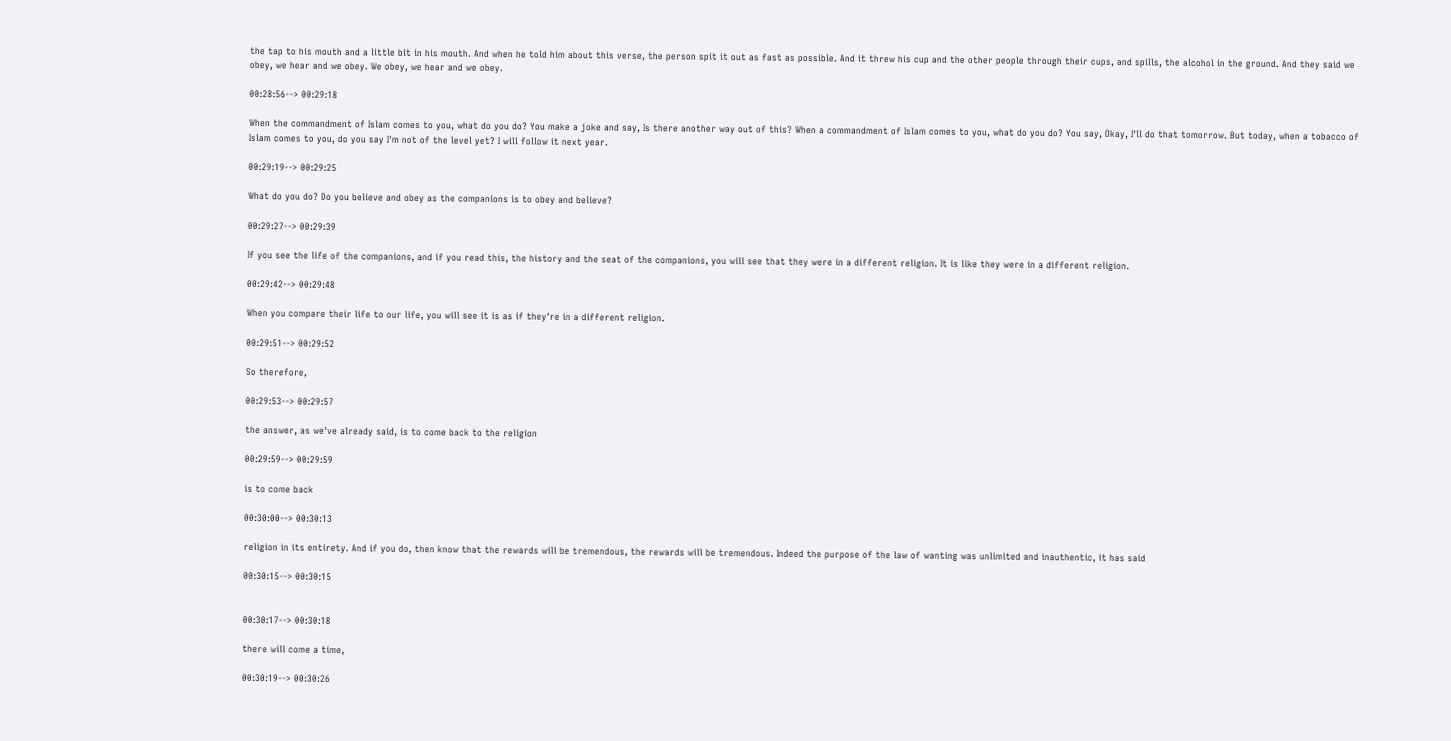the tap to his mouth and a little bit in his mouth. And when he told him about this verse, the person spit it out as fast as possible. And it threw his cup and the other people through their cups, and spills, the alcohol in the ground. And they said we obey, we hear and we obey. We obey, we hear and we obey.

00:28:56--> 00:29:18

When the commandment of Islam comes to you, what do you do? You make a joke and say, Is there another way out of this? When a commandment of Islam comes to you, what do you do? You say, Okay, I'll do that tomorrow. But today, when a tobacco of Islam comes to you, do you say I'm not of the level yet? I will follow it next year.

00:29:19--> 00:29:25

What do you do? Do you believe and obey as the companions is to obey and believe?

00:29:27--> 00:29:39

If you see the life of the companions, and if you read this, the history and the seat of the companions, you will see that they were in a different religion. It is like they were in a different religion.

00:29:42--> 00:29:48

When you compare their life to our life, you will see it is as if they're in a different religion.

00:29:51--> 00:29:52

So therefore,

00:29:53--> 00:29:57

the answer, as we've already said, is to come back to the religion

00:29:59--> 00:29:59

is to come back

00:30:00--> 00:30:13

religion in its entirety. And if you do, then know that the rewards will be tremendous, the rewards will be tremendous. Indeed the purpose of the law of wanting was unlimited and inauthentic, it has said

00:30:15--> 00:30:15


00:30:17--> 00:30:18

there will come a time,

00:30:19--> 00:30:26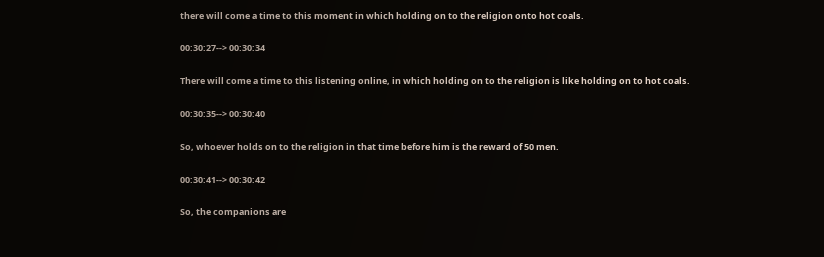there will come a time to this moment in which holding on to the religion onto hot coals.

00:30:27--> 00:30:34

There will come a time to this listening online, in which holding on to the religion is like holding on to hot coals.

00:30:35--> 00:30:40

So, whoever holds on to the religion in that time before him is the reward of 50 men.

00:30:41--> 00:30:42

So, the companions are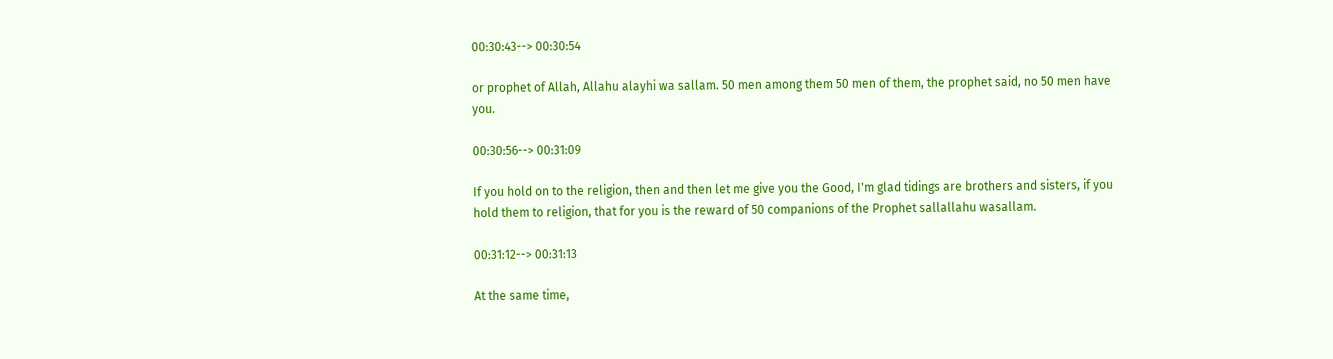00:30:43--> 00:30:54

or prophet of Allah, Allahu alayhi wa sallam. 50 men among them 50 men of them, the prophet said, no 50 men have you.

00:30:56--> 00:31:09

If you hold on to the religion, then and then let me give you the Good, I'm glad tidings are brothers and sisters, if you hold them to religion, that for you is the reward of 50 companions of the Prophet sallallahu wasallam.

00:31:12--> 00:31:13

At the same time,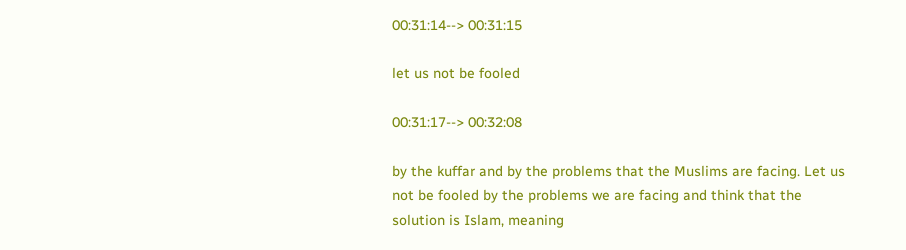00:31:14--> 00:31:15

let us not be fooled

00:31:17--> 00:32:08

by the kuffar and by the problems that the Muslims are facing. Let us not be fooled by the problems we are facing and think that the solution is Islam, meaning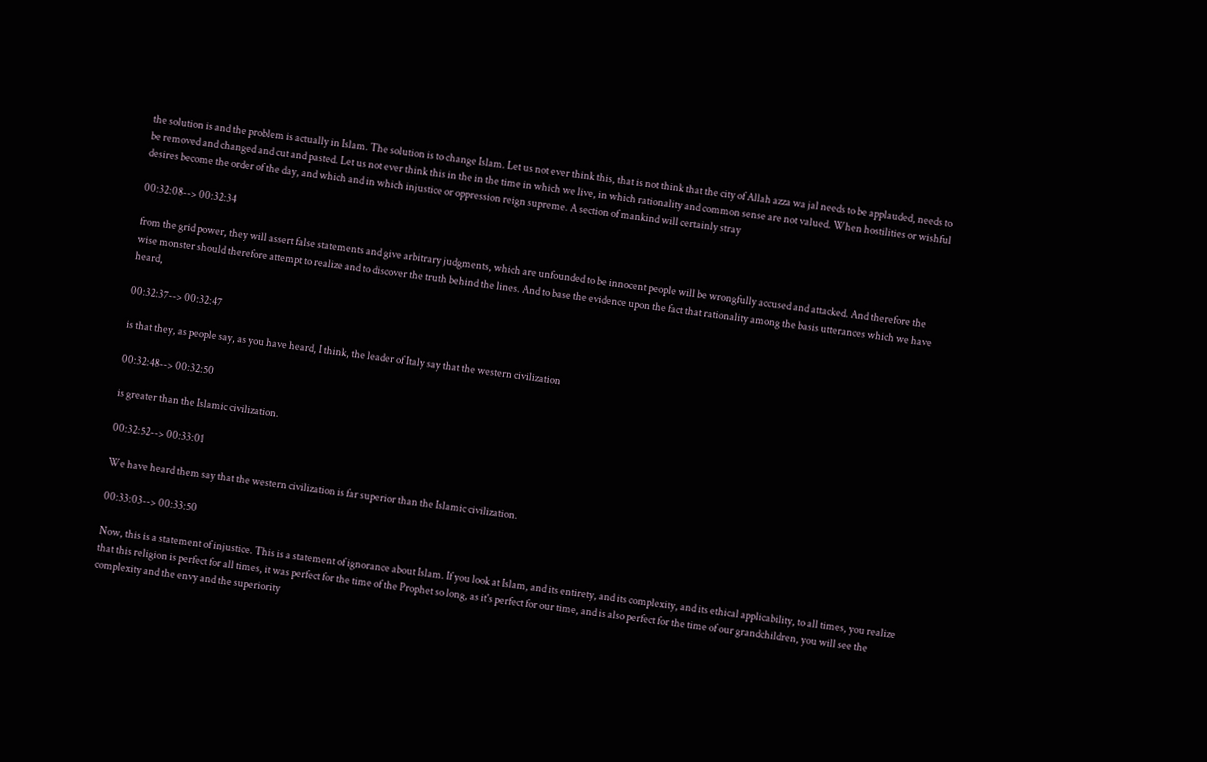the solution is and the problem is actually in Islam. The solution is to change Islam. Let us not ever think this, that is not think that the city of Allah azza wa jal needs to be applauded, needs to be removed and changed and cut and pasted. Let us not ever think this in the in the time in which we live, in which rationality and common sense are not valued. When hostilities or wishful desires become the order of the day, and which and in which injustice or oppression reign supreme. A section of mankind will certainly stray

00:32:08--> 00:32:34

from the grid power, they will assert false statements and give arbitrary judgments, which are unfounded to be innocent people will be wrongfully accused and attacked. And therefore the wise monster should therefore attempt to realize and to discover the truth behind the lines. And to base the evidence upon the fact that rationality among the basis utterances which we have heard,

00:32:37--> 00:32:47

is that they, as people say, as you have heard, I think, the leader of Italy say that the western civilization

00:32:48--> 00:32:50

is greater than the Islamic civilization.

00:32:52--> 00:33:01

We have heard them say that the western civilization is far superior than the Islamic civilization.

00:33:03--> 00:33:50

Now, this is a statement of injustice. This is a statement of ignorance about Islam. If you look at Islam, and its entirety, and its complexity, and its ethical applicability, to all times, you realize that this religion is perfect for all times, it was perfect for the time of the Prophet so long, as it's perfect for our time, and is also perfect for the time of our grandchildren, you will see the complexity and the envy and the superiority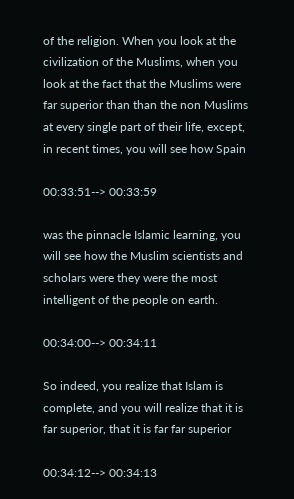of the religion. When you look at the civilization of the Muslims, when you look at the fact that the Muslims were far superior than than the non Muslims at every single part of their life, except, in recent times, you will see how Spain

00:33:51--> 00:33:59

was the pinnacle Islamic learning, you will see how the Muslim scientists and scholars were they were the most intelligent of the people on earth.

00:34:00--> 00:34:11

So indeed, you realize that Islam is complete, and you will realize that it is far superior, that it is far far superior

00:34:12--> 00:34:13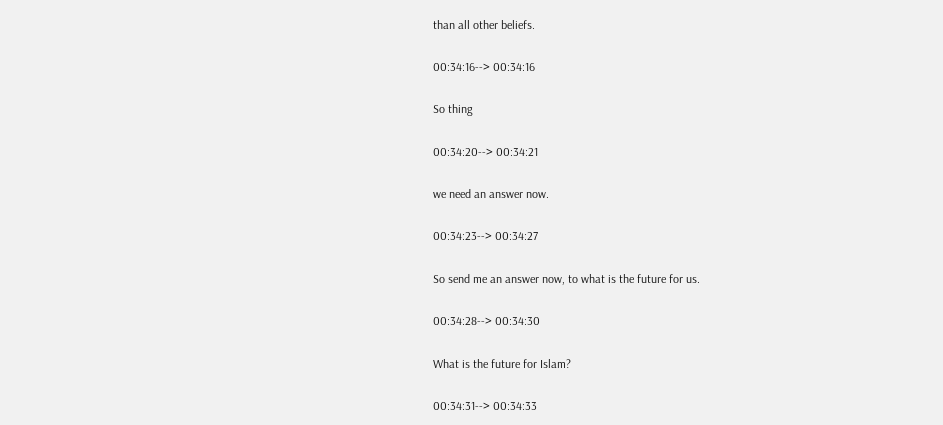than all other beliefs.

00:34:16--> 00:34:16

So thing

00:34:20--> 00:34:21

we need an answer now.

00:34:23--> 00:34:27

So send me an answer now, to what is the future for us.

00:34:28--> 00:34:30

What is the future for Islam?

00:34:31--> 00:34:33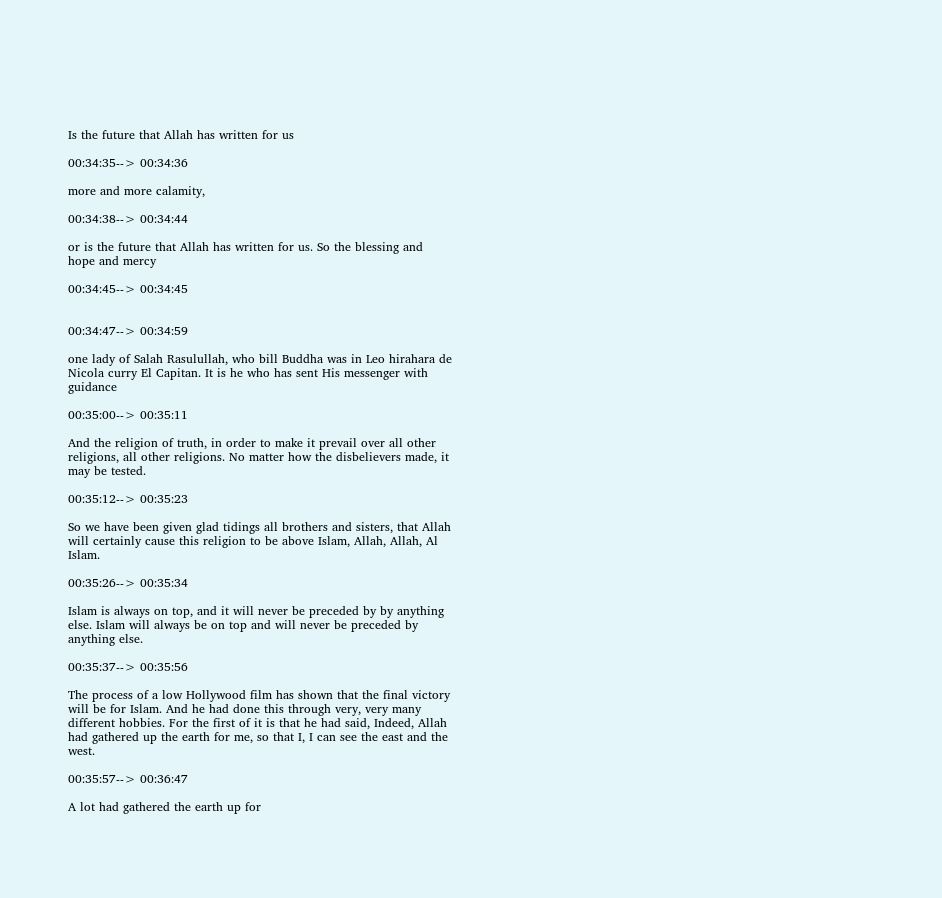Is the future that Allah has written for us

00:34:35--> 00:34:36

more and more calamity,

00:34:38--> 00:34:44

or is the future that Allah has written for us. So the blessing and hope and mercy

00:34:45--> 00:34:45


00:34:47--> 00:34:59

one lady of Salah Rasulullah, who bill Buddha was in Leo hirahara de Nicola curry El Capitan. It is he who has sent His messenger with guidance

00:35:00--> 00:35:11

And the religion of truth, in order to make it prevail over all other religions, all other religions. No matter how the disbelievers made, it may be tested.

00:35:12--> 00:35:23

So we have been given glad tidings all brothers and sisters, that Allah will certainly cause this religion to be above Islam, Allah, Allah, Al Islam.

00:35:26--> 00:35:34

Islam is always on top, and it will never be preceded by by anything else. Islam will always be on top and will never be preceded by anything else.

00:35:37--> 00:35:56

The process of a low Hollywood film has shown that the final victory will be for Islam. And he had done this through very, very many different hobbies. For the first of it is that he had said, Indeed, Allah had gathered up the earth for me, so that I, I can see the east and the west.

00:35:57--> 00:36:47

A lot had gathered the earth up for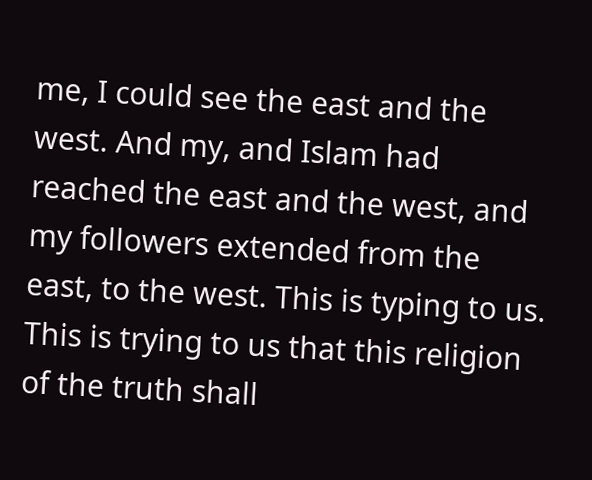me, I could see the east and the west. And my, and Islam had reached the east and the west, and my followers extended from the east, to the west. This is typing to us. This is trying to us that this religion of the truth shall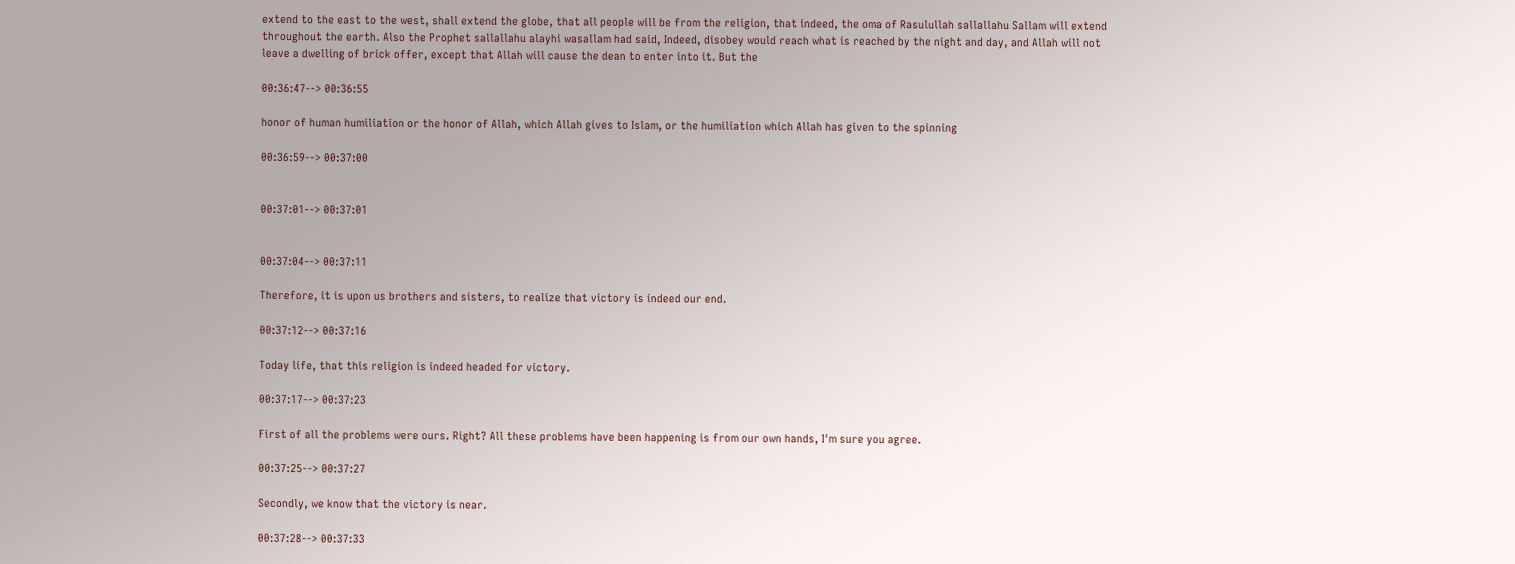extend to the east to the west, shall extend the globe, that all people will be from the religion, that indeed, the oma of Rasulullah sallallahu Sallam will extend throughout the earth. Also the Prophet sallallahu alayhi wasallam had said, Indeed, disobey would reach what is reached by the night and day, and Allah will not leave a dwelling of brick offer, except that Allah will cause the dean to enter into it. But the

00:36:47--> 00:36:55

honor of human humiliation or the honor of Allah, which Allah gives to Islam, or the humiliation which Allah has given to the spinning

00:36:59--> 00:37:00


00:37:01--> 00:37:01


00:37:04--> 00:37:11

Therefore, it is upon us brothers and sisters, to realize that victory is indeed our end.

00:37:12--> 00:37:16

Today life, that this religion is indeed headed for victory.

00:37:17--> 00:37:23

First of all the problems were ours. Right? All these problems have been happening is from our own hands, I'm sure you agree.

00:37:25--> 00:37:27

Secondly, we know that the victory is near.

00:37:28--> 00:37:33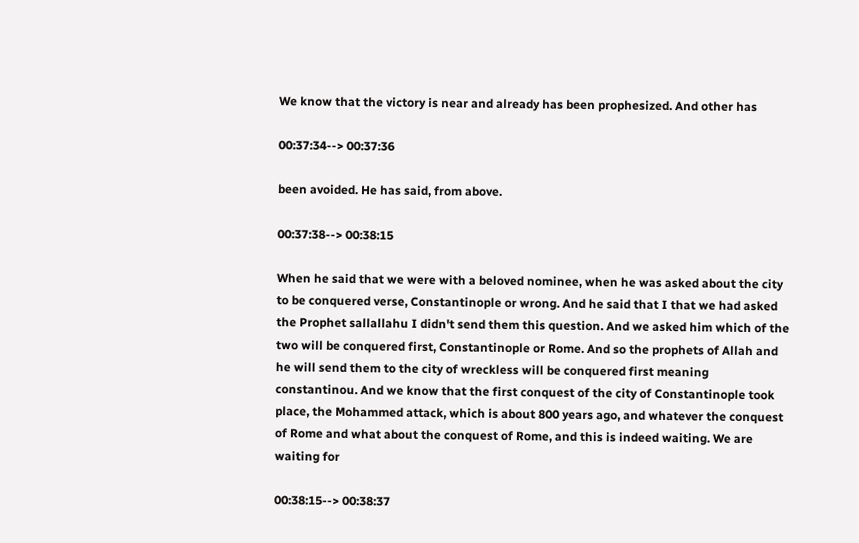We know that the victory is near and already has been prophesized. And other has

00:37:34--> 00:37:36

been avoided. He has said, from above.

00:37:38--> 00:38:15

When he said that we were with a beloved nominee, when he was asked about the city to be conquered verse, Constantinople or wrong. And he said that I that we had asked the Prophet sallallahu I didn't send them this question. And we asked him which of the two will be conquered first, Constantinople or Rome. And so the prophets of Allah and he will send them to the city of wreckless will be conquered first meaning constantinou. And we know that the first conquest of the city of Constantinople took place, the Mohammed attack, which is about 800 years ago, and whatever the conquest of Rome and what about the conquest of Rome, and this is indeed waiting. We are waiting for

00:38:15--> 00:38:37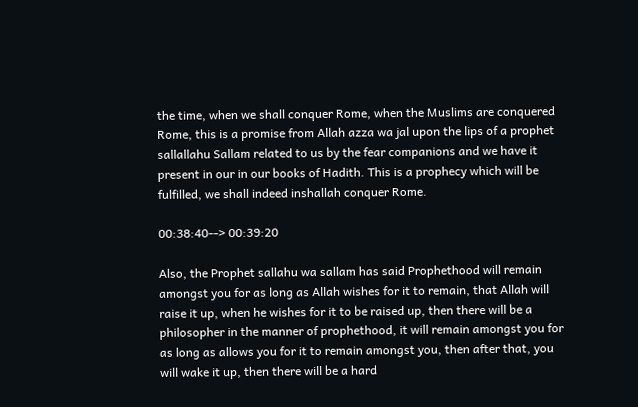the time, when we shall conquer Rome, when the Muslims are conquered Rome, this is a promise from Allah azza wa jal upon the lips of a prophet sallallahu Sallam related to us by the fear companions and we have it present in our in our books of Hadith. This is a prophecy which will be fulfilled, we shall indeed inshallah conquer Rome.

00:38:40--> 00:39:20

Also, the Prophet sallahu wa sallam has said Prophethood will remain amongst you for as long as Allah wishes for it to remain, that Allah will raise it up, when he wishes for it to be raised up, then there will be a philosopher in the manner of prophethood, it will remain amongst you for as long as allows you for it to remain amongst you, then after that, you will wake it up, then there will be a hard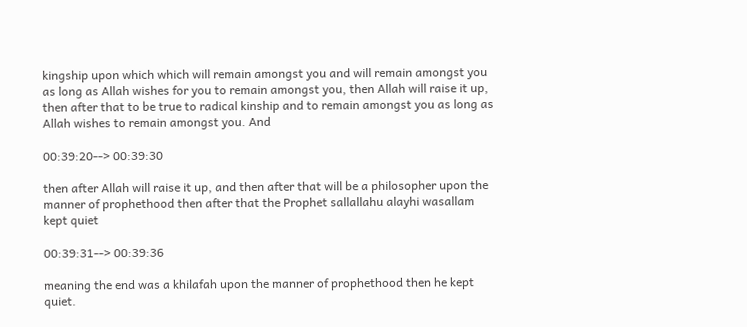kingship upon which which will remain amongst you and will remain amongst you as long as Allah wishes for you to remain amongst you, then Allah will raise it up, then after that to be true to radical kinship and to remain amongst you as long as Allah wishes to remain amongst you. And

00:39:20--> 00:39:30

then after Allah will raise it up, and then after that will be a philosopher upon the manner of prophethood then after that the Prophet sallallahu alayhi wasallam kept quiet

00:39:31--> 00:39:36

meaning the end was a khilafah upon the manner of prophethood then he kept quiet.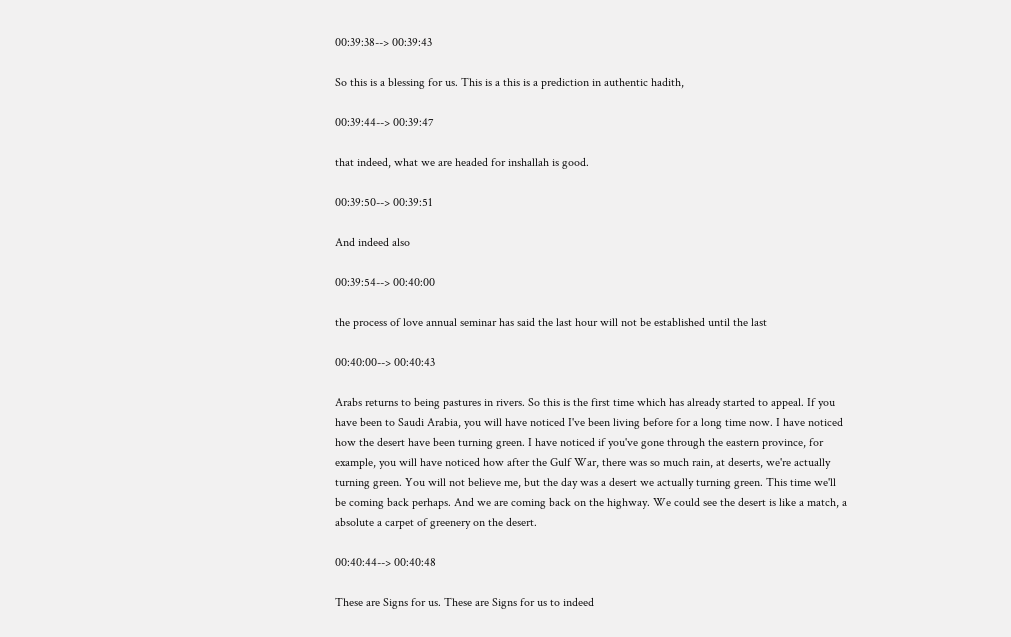00:39:38--> 00:39:43

So this is a blessing for us. This is a this is a prediction in authentic hadith,

00:39:44--> 00:39:47

that indeed, what we are headed for inshallah is good.

00:39:50--> 00:39:51

And indeed also

00:39:54--> 00:40:00

the process of love annual seminar has said the last hour will not be established until the last

00:40:00--> 00:40:43

Arabs returns to being pastures in rivers. So this is the first time which has already started to appeal. If you have been to Saudi Arabia, you will have noticed I've been living before for a long time now. I have noticed how the desert have been turning green. I have noticed if you've gone through the eastern province, for example, you will have noticed how after the Gulf War, there was so much rain, at deserts, we're actually turning green. You will not believe me, but the day was a desert we actually turning green. This time we'll be coming back perhaps. And we are coming back on the highway. We could see the desert is like a match, a absolute a carpet of greenery on the desert.

00:40:44--> 00:40:48

These are Signs for us. These are Signs for us to indeed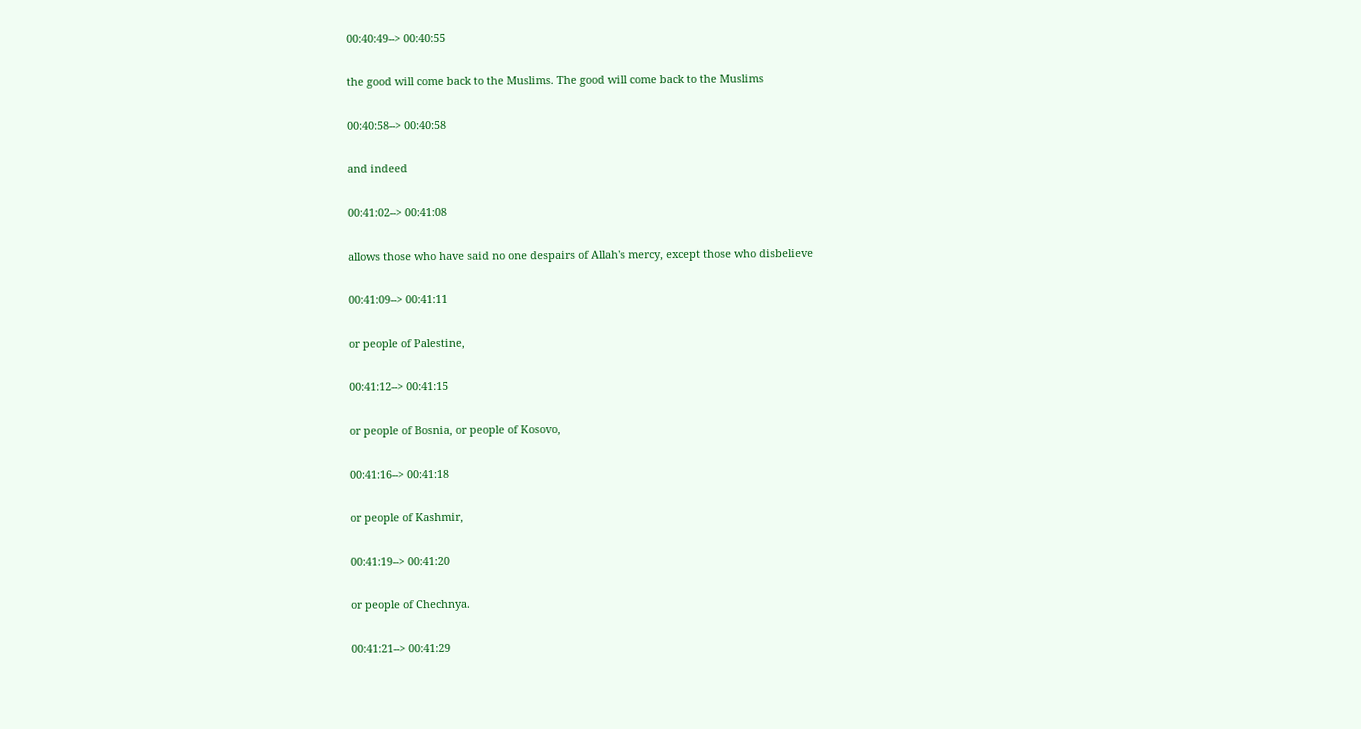00:40:49--> 00:40:55

the good will come back to the Muslims. The good will come back to the Muslims

00:40:58--> 00:40:58

and indeed

00:41:02--> 00:41:08

allows those who have said no one despairs of Allah's mercy, except those who disbelieve

00:41:09--> 00:41:11

or people of Palestine,

00:41:12--> 00:41:15

or people of Bosnia, or people of Kosovo,

00:41:16--> 00:41:18

or people of Kashmir,

00:41:19--> 00:41:20

or people of Chechnya.

00:41:21--> 00:41:29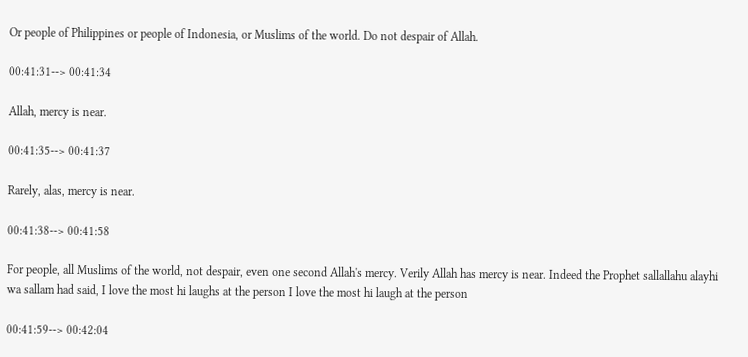Or people of Philippines or people of Indonesia, or Muslims of the world. Do not despair of Allah.

00:41:31--> 00:41:34

Allah, mercy is near.

00:41:35--> 00:41:37

Rarely, alas, mercy is near.

00:41:38--> 00:41:58

For people, all Muslims of the world, not despair, even one second Allah's mercy. Verily Allah has mercy is near. Indeed the Prophet sallallahu alayhi wa sallam had said, I love the most hi laughs at the person I love the most hi laugh at the person

00:41:59--> 00:42:04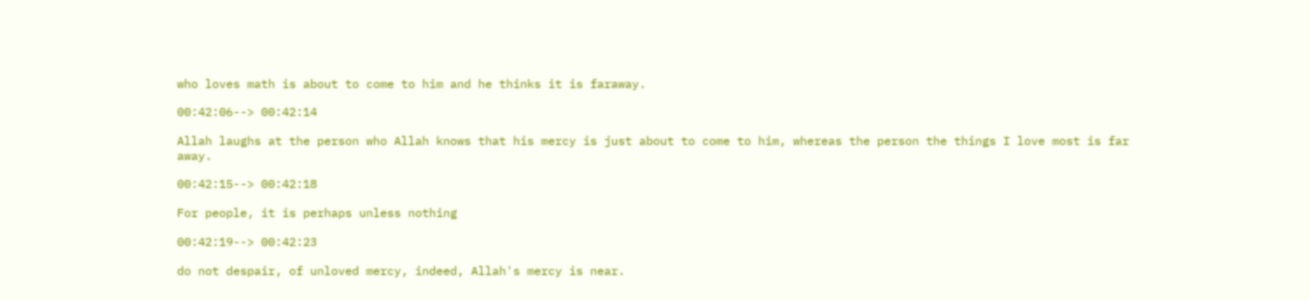who loves math is about to come to him and he thinks it is faraway.

00:42:06--> 00:42:14

Allah laughs at the person who Allah knows that his mercy is just about to come to him, whereas the person the things I love most is far away.

00:42:15--> 00:42:18

For people, it is perhaps unless nothing

00:42:19--> 00:42:23

do not despair, of unloved mercy, indeed, Allah's mercy is near.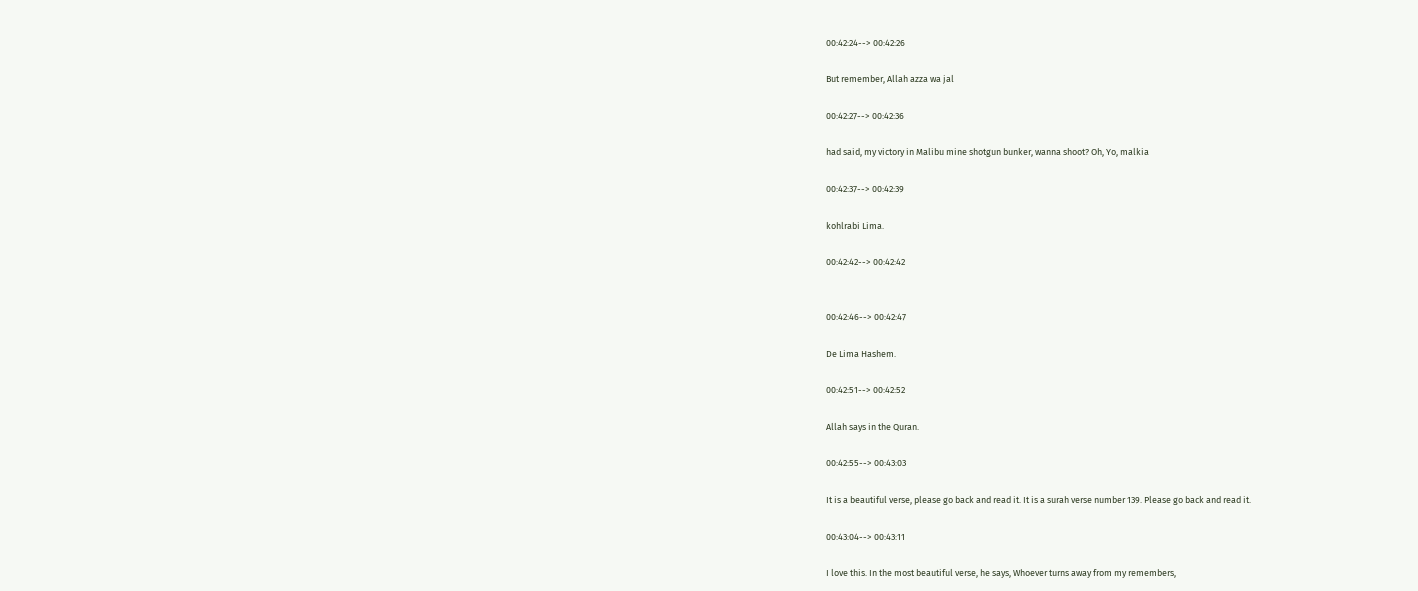00:42:24--> 00:42:26

But remember, Allah azza wa jal

00:42:27--> 00:42:36

had said, my victory in Malibu mine shotgun bunker, wanna shoot? Oh, Yo, malkia

00:42:37--> 00:42:39

kohlrabi Lima.

00:42:42--> 00:42:42


00:42:46--> 00:42:47

De Lima Hashem.

00:42:51--> 00:42:52

Allah says in the Quran.

00:42:55--> 00:43:03

It is a beautiful verse, please go back and read it. It is a surah verse number 139. Please go back and read it.

00:43:04--> 00:43:11

I love this. In the most beautiful verse, he says, Whoever turns away from my remembers,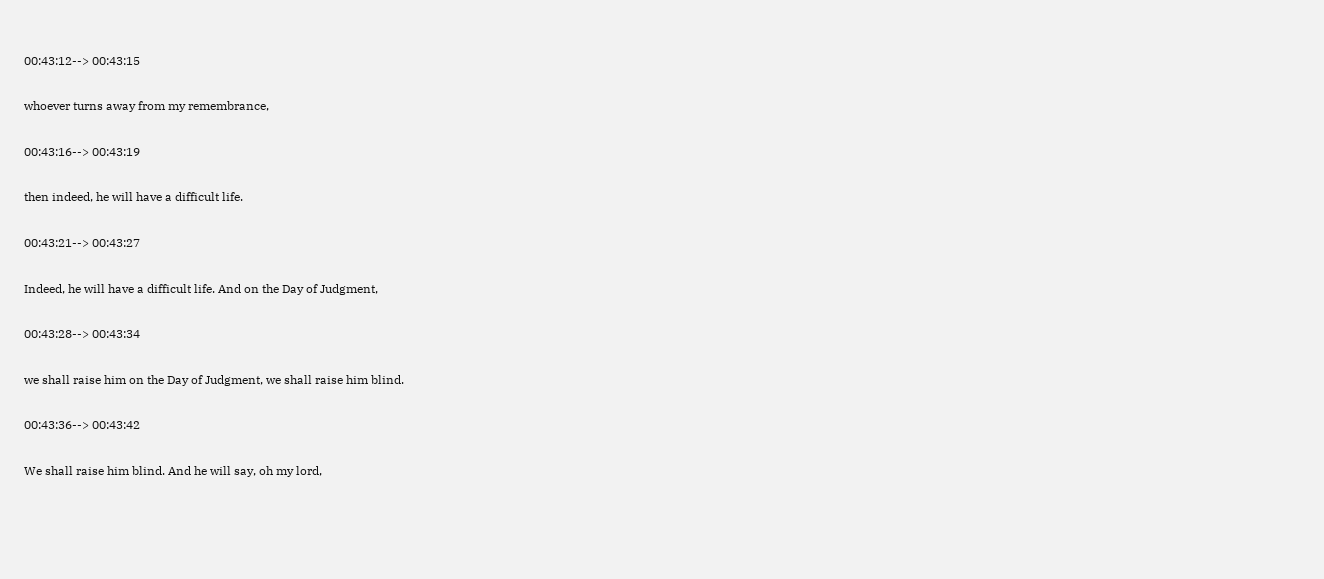00:43:12--> 00:43:15

whoever turns away from my remembrance,

00:43:16--> 00:43:19

then indeed, he will have a difficult life.

00:43:21--> 00:43:27

Indeed, he will have a difficult life. And on the Day of Judgment,

00:43:28--> 00:43:34

we shall raise him on the Day of Judgment, we shall raise him blind.

00:43:36--> 00:43:42

We shall raise him blind. And he will say, oh my lord,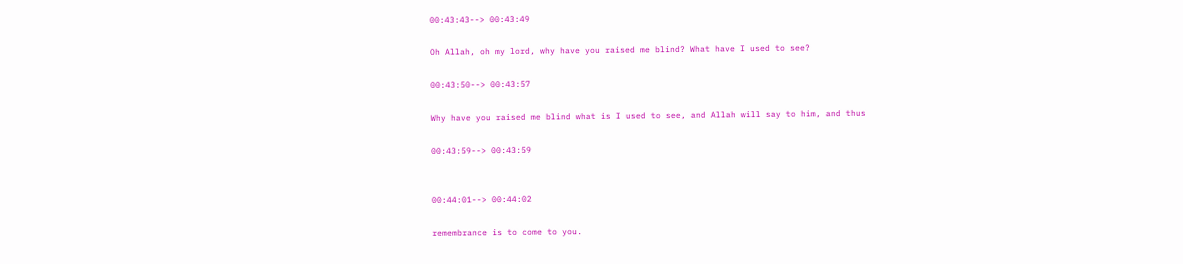00:43:43--> 00:43:49

Oh Allah, oh my lord, why have you raised me blind? What have I used to see?

00:43:50--> 00:43:57

Why have you raised me blind what is I used to see, and Allah will say to him, and thus

00:43:59--> 00:43:59


00:44:01--> 00:44:02

remembrance is to come to you.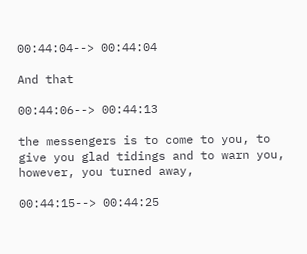00:44:04--> 00:44:04

And that

00:44:06--> 00:44:13

the messengers is to come to you, to give you glad tidings and to warn you, however, you turned away,

00:44:15--> 00:44:25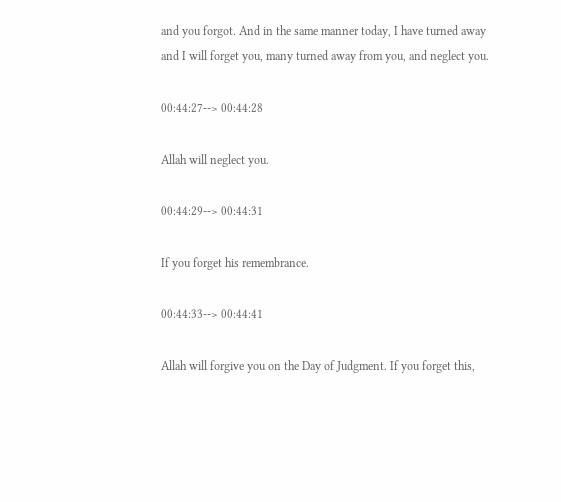and you forgot. And in the same manner today, I have turned away and I will forget you, many turned away from you, and neglect you.

00:44:27--> 00:44:28

Allah will neglect you.

00:44:29--> 00:44:31

If you forget his remembrance.

00:44:33--> 00:44:41

Allah will forgive you on the Day of Judgment. If you forget this,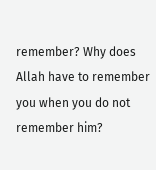remember? Why does Allah have to remember you when you do not remember him?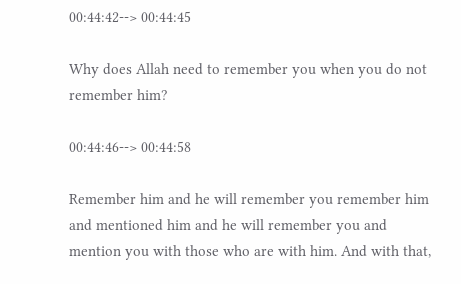00:44:42--> 00:44:45

Why does Allah need to remember you when you do not remember him?

00:44:46--> 00:44:58

Remember him and he will remember you remember him and mentioned him and he will remember you and mention you with those who are with him. And with that,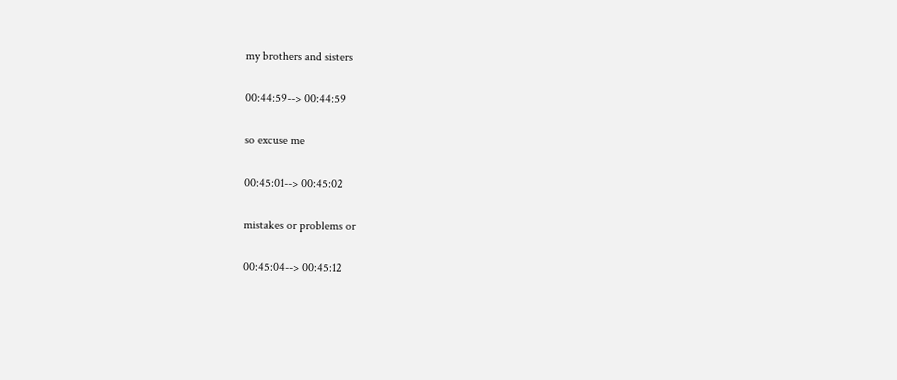my brothers and sisters

00:44:59--> 00:44:59

so excuse me

00:45:01--> 00:45:02

mistakes or problems or

00:45:04--> 00:45:12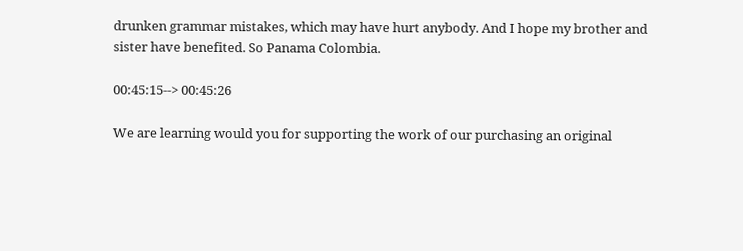drunken grammar mistakes, which may have hurt anybody. And I hope my brother and sister have benefited. So Panama Colombia.

00:45:15--> 00:45:26

We are learning would you for supporting the work of our purchasing an original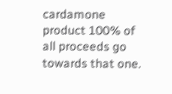cardamone product 100% of all proceeds go towards that one.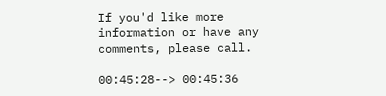If you'd like more information or have any comments, please call.

00:45:28--> 00:45:36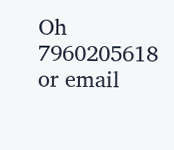Oh 7960205618 or email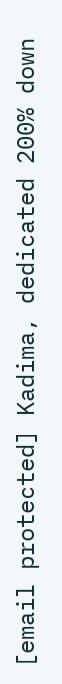[email protected] Kadima, dedicated 200% down